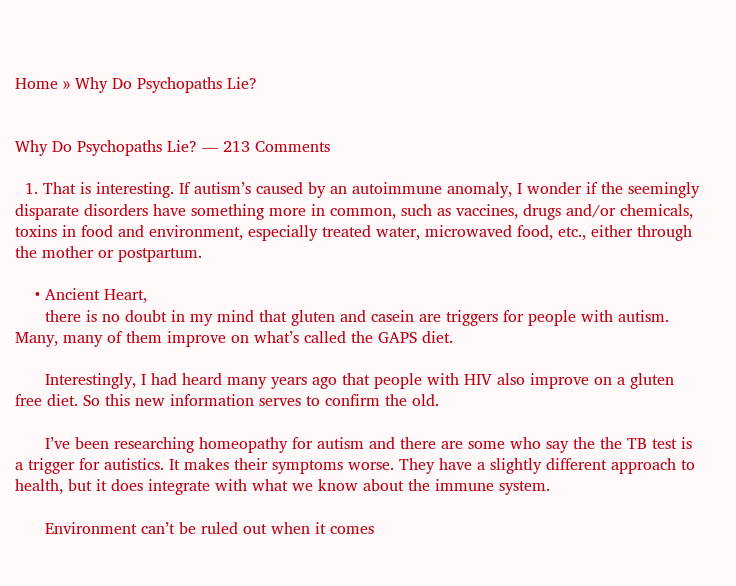Home » Why Do Psychopaths Lie?


Why Do Psychopaths Lie? — 213 Comments

  1. That is interesting. If autism’s caused by an autoimmune anomaly, I wonder if the seemingly disparate disorders have something more in common, such as vaccines, drugs and/or chemicals, toxins in food and environment, especially treated water, microwaved food, etc., either through the mother or postpartum.

    • Ancient Heart,
      there is no doubt in my mind that gluten and casein are triggers for people with autism. Many, many of them improve on what’s called the GAPS diet.

      Interestingly, I had heard many years ago that people with HIV also improve on a gluten free diet. So this new information serves to confirm the old.

      I’ve been researching homeopathy for autism and there are some who say the the TB test is a trigger for autistics. It makes their symptoms worse. They have a slightly different approach to health, but it does integrate with what we know about the immune system.

      Environment can’t be ruled out when it comes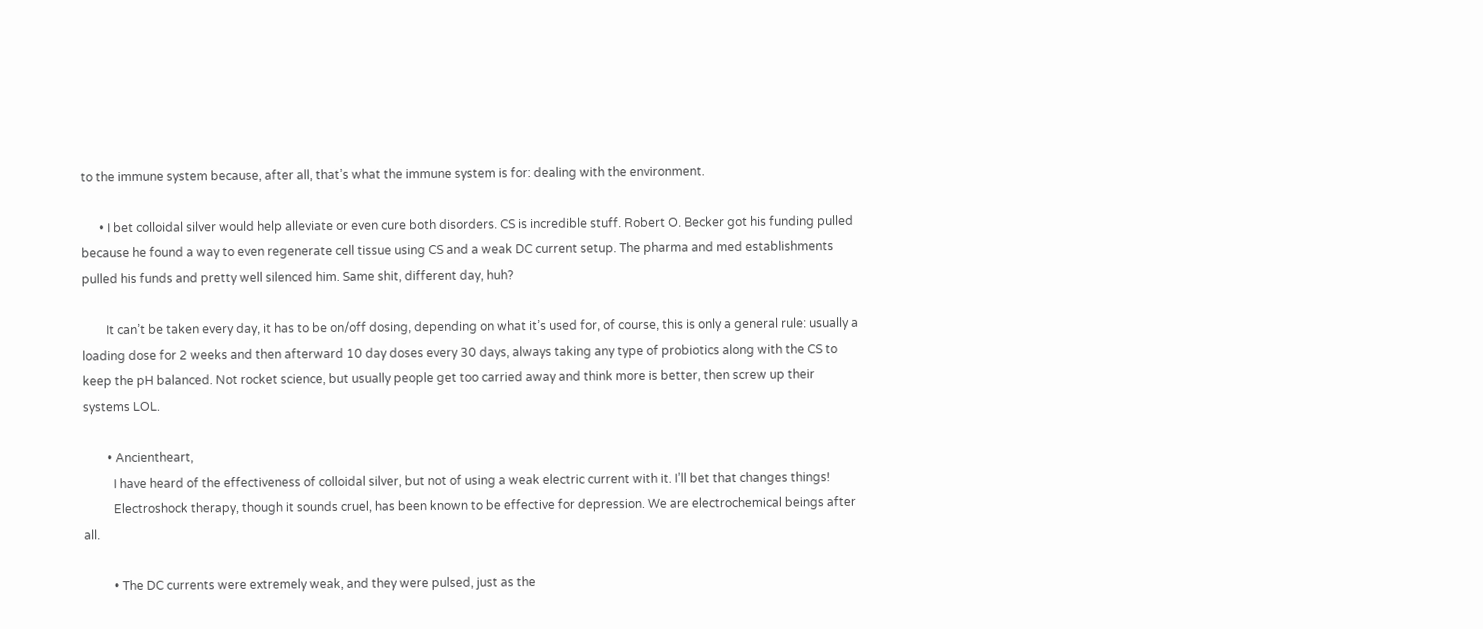to the immune system because, after all, that’s what the immune system is for: dealing with the environment.

      • I bet colloidal silver would help alleviate or even cure both disorders. CS is incredible stuff. Robert O. Becker got his funding pulled because he found a way to even regenerate cell tissue using CS and a weak DC current setup. The pharma and med establishments pulled his funds and pretty well silenced him. Same shit, different day, huh?

        It can’t be taken every day, it has to be on/off dosing, depending on what it’s used for, of course, this is only a general rule: usually a loading dose for 2 weeks and then afterward 10 day doses every 30 days, always taking any type of probiotics along with the CS to keep the pH balanced. Not rocket science, but usually people get too carried away and think more is better, then screw up their systems LOL.

        • Ancientheart,
          I have heard of the effectiveness of colloidal silver, but not of using a weak electric current with it. I’ll bet that changes things!
          Electroshock therapy, though it sounds cruel, has been known to be effective for depression. We are electrochemical beings after all.

          • The DC currents were extremely weak, and they were pulsed, just as the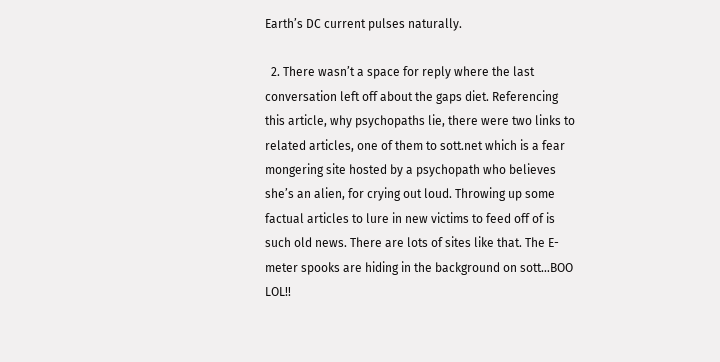Earth’s DC current pulses naturally.

  2. There wasn’t a space for reply where the last conversation left off about the gaps diet. Referencing this article, why psychopaths lie, there were two links to related articles, one of them to sott.net which is a fear mongering site hosted by a psychopath who believes she’s an alien, for crying out loud. Throwing up some factual articles to lure in new victims to feed off of is such old news. There are lots of sites like that. The E-meter spooks are hiding in the background on sott…BOO LOL!!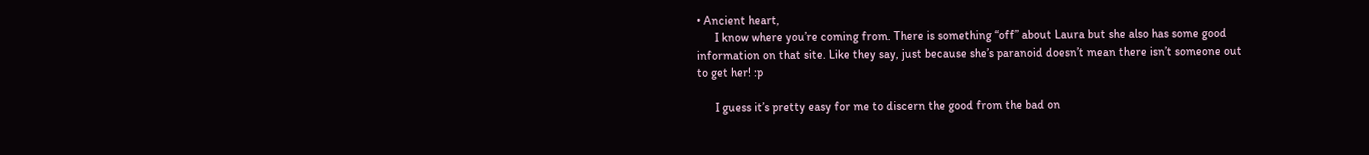• Ancient heart,
      I know where you’re coming from. There is something “off” about Laura but she also has some good information on that site. Like they say, just because she’s paranoid doesn’t mean there isn’t someone out to get her! :p

      I guess it’s pretty easy for me to discern the good from the bad on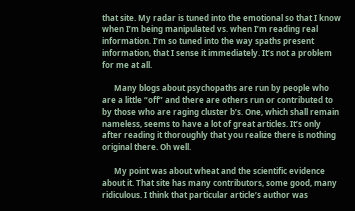that site. My radar is tuned into the emotional so that I know when I’m being manipulated vs. when I’m reading real information. I’m so tuned into the way spaths present information, that I sense it immediately. It’s not a problem for me at all.

      Many blogs about psychopaths are run by people who are a little “off” and there are others run or contributed to by those who are raging cluster b’s. One, which shall remain nameless, seems to have a lot of great articles. It’s only after reading it thoroughly that you realize there is nothing original there. Oh well.

      My point was about wheat and the scientific evidence about it. That site has many contributors, some good, many ridiculous. I think that particular article’s author was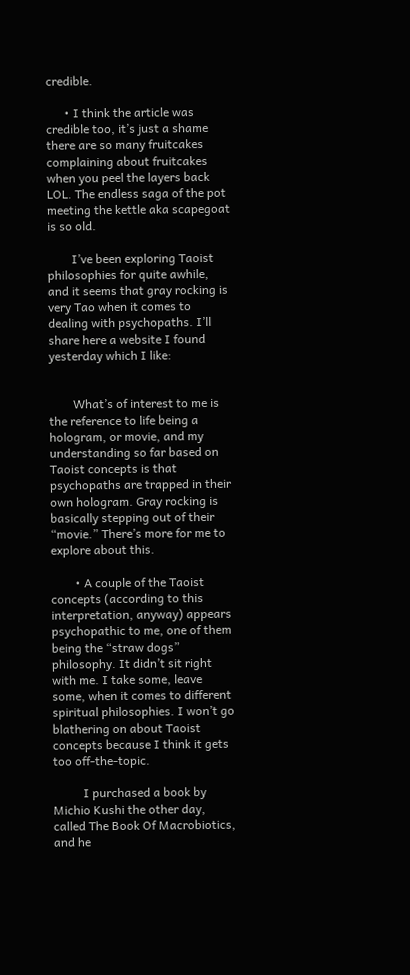credible.

      • I think the article was credible too, it’s just a shame there are so many fruitcakes complaining about fruitcakes when you peel the layers back LOL. The endless saga of the pot meeting the kettle aka scapegoat is so old.

        I’ve been exploring Taoist philosophies for quite awhile, and it seems that gray rocking is very Tao when it comes to dealing with psychopaths. I’ll share here a website I found yesterday which I like:


        What’s of interest to me is the reference to life being a hologram, or movie, and my understanding so far based on Taoist concepts is that psychopaths are trapped in their own hologram. Gray rocking is basically stepping out of their “movie.” There’s more for me to explore about this.

        • A couple of the Taoist concepts (according to this interpretation, anyway) appears psychopathic to me, one of them being the “straw dogs” philosophy. It didn’t sit right with me. I take some, leave some, when it comes to different spiritual philosophies. I won’t go blathering on about Taoist concepts because I think it gets too off-the-topic.

          I purchased a book by Michio Kushi the other day, called The Book Of Macrobiotics, and he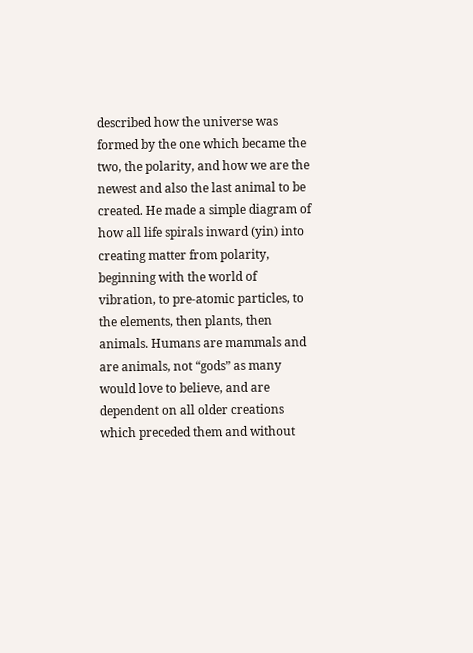described how the universe was formed by the one which became the two, the polarity, and how we are the newest and also the last animal to be created. He made a simple diagram of how all life spirals inward (yin) into creating matter from polarity, beginning with the world of vibration, to pre-atomic particles, to the elements, then plants, then animals. Humans are mammals and are animals, not “gods” as many would love to believe, and are dependent on all older creations which preceded them and without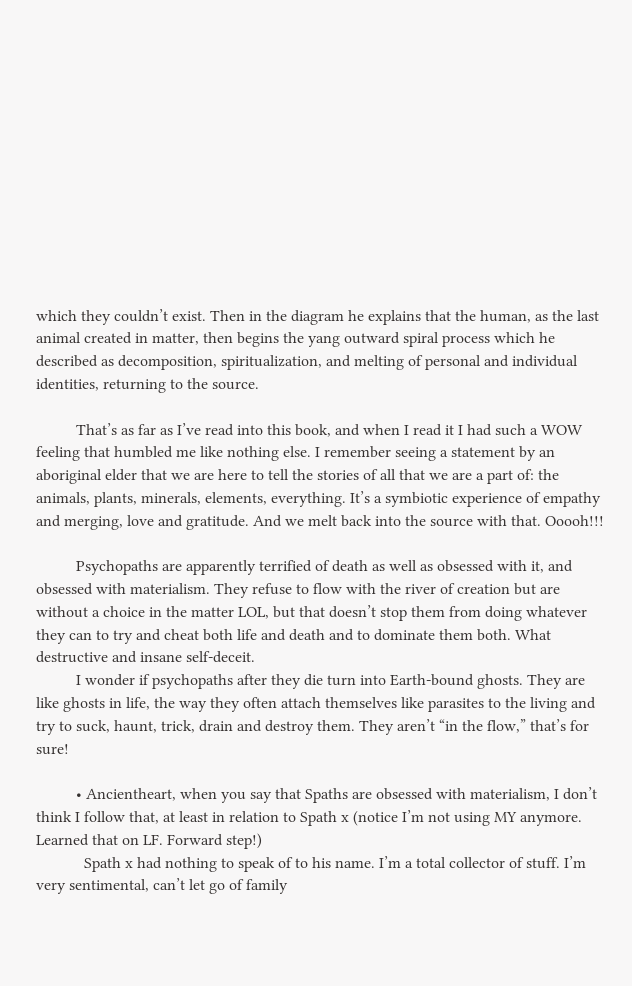which they couldn’t exist. Then in the diagram he explains that the human, as the last animal created in matter, then begins the yang outward spiral process which he described as decomposition, spiritualization, and melting of personal and individual identities, returning to the source.

          That’s as far as I’ve read into this book, and when I read it I had such a WOW feeling that humbled me like nothing else. I remember seeing a statement by an aboriginal elder that we are here to tell the stories of all that we are a part of: the animals, plants, minerals, elements, everything. It’s a symbiotic experience of empathy and merging, love and gratitude. And we melt back into the source with that. Ooooh!!!

          Psychopaths are apparently terrified of death as well as obsessed with it, and obsessed with materialism. They refuse to flow with the river of creation but are without a choice in the matter LOL, but that doesn’t stop them from doing whatever they can to try and cheat both life and death and to dominate them both. What destructive and insane self-deceit.
          I wonder if psychopaths after they die turn into Earth-bound ghosts. They are like ghosts in life, the way they often attach themselves like parasites to the living and try to suck, haunt, trick, drain and destroy them. They aren’t “in the flow,” that’s for sure!

          • Ancientheart, when you say that Spaths are obsessed with materialism, I don’t think I follow that, at least in relation to Spath x (notice I’m not using MY anymore. Learned that on LF. Forward step!)
            Spath x had nothing to speak of to his name. I’m a total collector of stuff. I’m very sentimental, can’t let go of family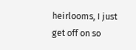heirlooms, I just get off on so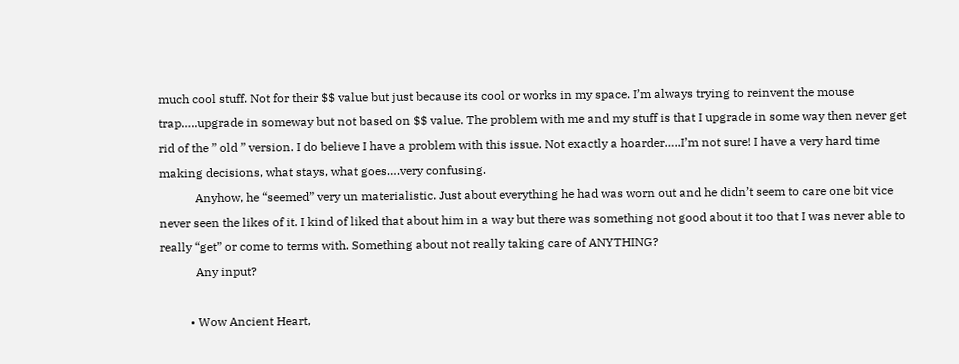much cool stuff. Not for their $$ value but just because its cool or works in my space. I’m always trying to reinvent the mouse trap…..upgrade in someway but not based on $$ value. The problem with me and my stuff is that I upgrade in some way then never get rid of the ” old ” version. I do believe I have a problem with this issue. Not exactly a hoarder…..I’m not sure! I have a very hard time making decisions, what stays, what goes….very confusing.
            Anyhow, he “seemed” very un materialistic. Just about everything he had was worn out and he didn’t seem to care one bit vice never seen the likes of it. I kind of liked that about him in a way but there was something not good about it too that I was never able to really “get” or come to terms with. Something about not really taking care of ANYTHING?
            Any input?

          • Wow Ancient Heart,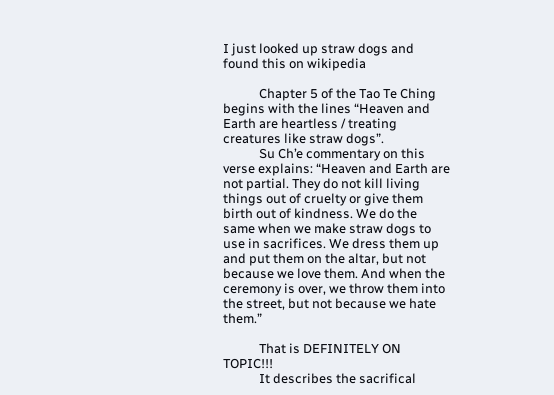I just looked up straw dogs and found this on wikipedia

            Chapter 5 of the Tao Te Ching begins with the lines “Heaven and Earth are heartless / treating creatures like straw dogs”.
            Su Ch’e commentary on this verse explains: “Heaven and Earth are not partial. They do not kill living things out of cruelty or give them birth out of kindness. We do the same when we make straw dogs to use in sacrifices. We dress them up and put them on the altar, but not because we love them. And when the ceremony is over, we throw them into the street, but not because we hate them.”

            That is DEFINITELY ON TOPIC!!!
            It describes the sacrifical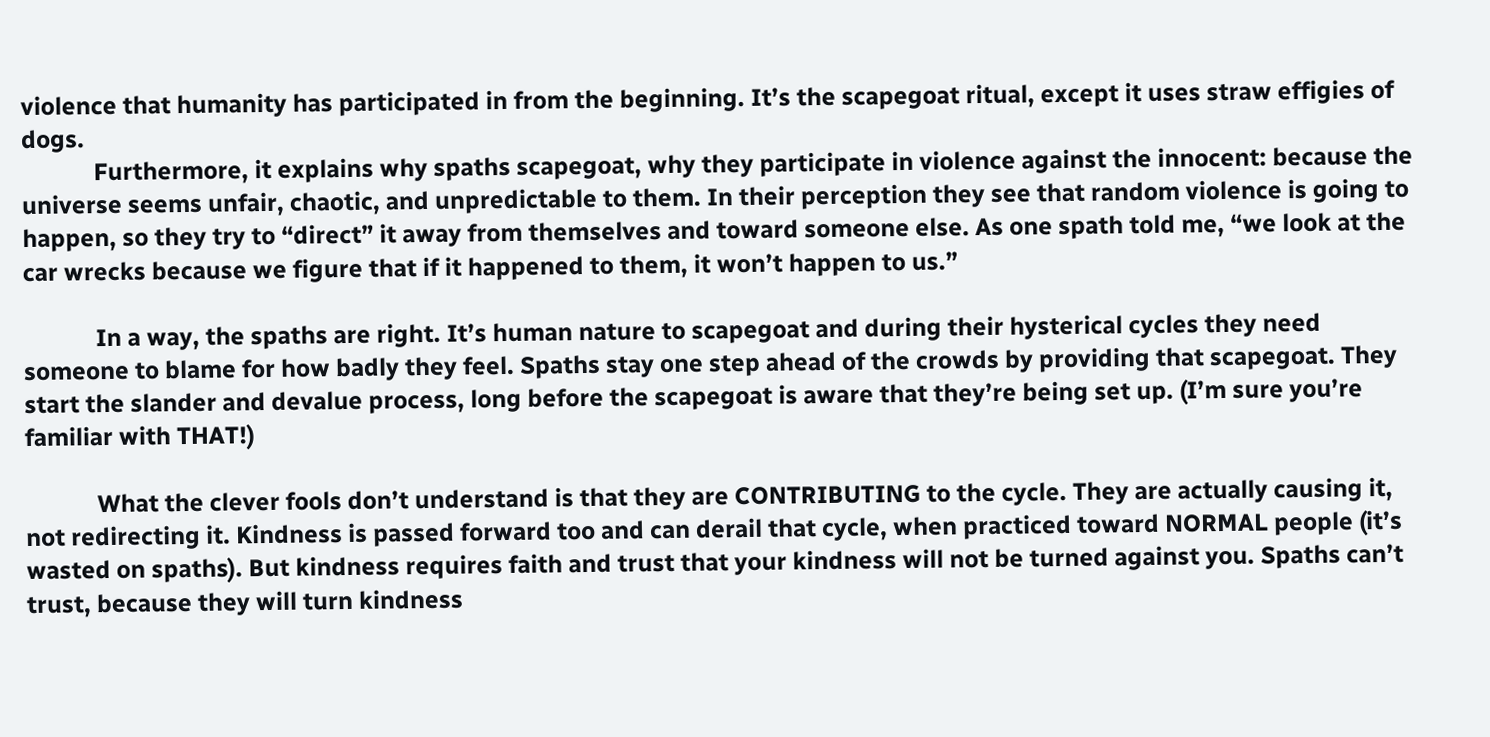violence that humanity has participated in from the beginning. It’s the scapegoat ritual, except it uses straw effigies of dogs.
            Furthermore, it explains why spaths scapegoat, why they participate in violence against the innocent: because the universe seems unfair, chaotic, and unpredictable to them. In their perception they see that random violence is going to happen, so they try to “direct” it away from themselves and toward someone else. As one spath told me, “we look at the car wrecks because we figure that if it happened to them, it won’t happen to us.”

            In a way, the spaths are right. It’s human nature to scapegoat and during their hysterical cycles they need someone to blame for how badly they feel. Spaths stay one step ahead of the crowds by providing that scapegoat. They start the slander and devalue process, long before the scapegoat is aware that they’re being set up. (I’m sure you’re familiar with THAT!)

            What the clever fools don’t understand is that they are CONTRIBUTING to the cycle. They are actually causing it, not redirecting it. Kindness is passed forward too and can derail that cycle, when practiced toward NORMAL people (it’s wasted on spaths). But kindness requires faith and trust that your kindness will not be turned against you. Spaths can’t trust, because they will turn kindness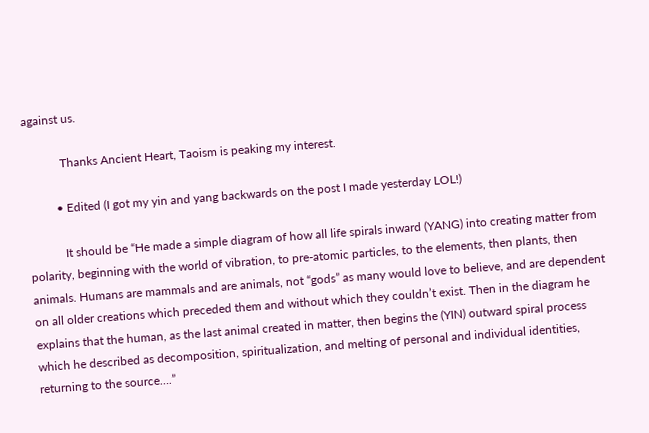against us.

            Thanks Ancient Heart, Taoism is peaking my interest.

          • Edited (I got my yin and yang backwards on the post I made yesterday LOL!)

            It should be “He made a simple diagram of how all life spirals inward (YANG) into creating matter from polarity, beginning with the world of vibration, to pre-atomic particles, to the elements, then plants, then animals. Humans are mammals and are animals, not “gods” as many would love to believe, and are dependent on all older creations which preceded them and without which they couldn’t exist. Then in the diagram he explains that the human, as the last animal created in matter, then begins the (YIN) outward spiral process which he described as decomposition, spiritualization, and melting of personal and individual identities, returning to the source….”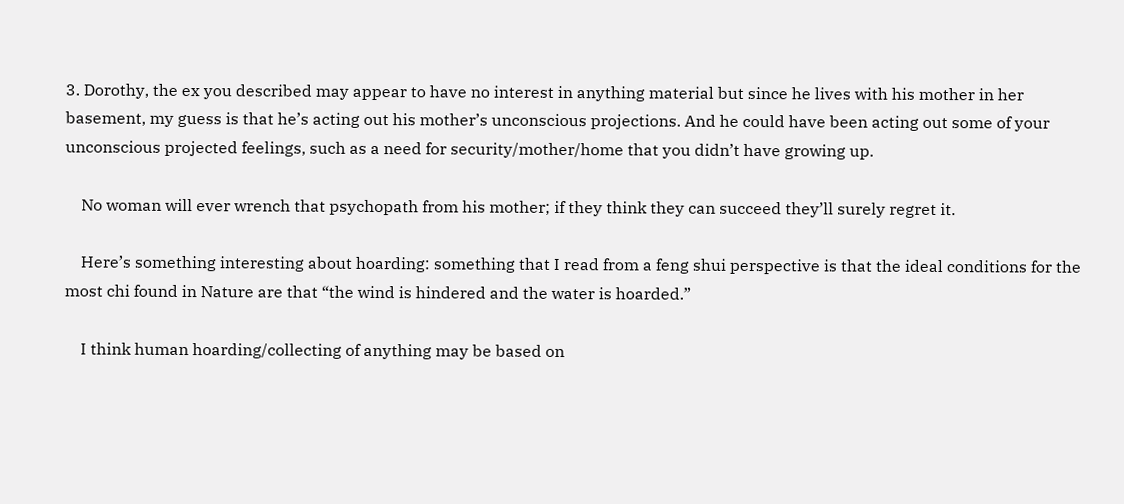3. Dorothy, the ex you described may appear to have no interest in anything material but since he lives with his mother in her basement, my guess is that he’s acting out his mother’s unconscious projections. And he could have been acting out some of your unconscious projected feelings, such as a need for security/mother/home that you didn’t have growing up.

    No woman will ever wrench that psychopath from his mother; if they think they can succeed they’ll surely regret it.

    Here’s something interesting about hoarding: something that I read from a feng shui perspective is that the ideal conditions for the most chi found in Nature are that “the wind is hindered and the water is hoarded.”

    I think human hoarding/collecting of anything may be based on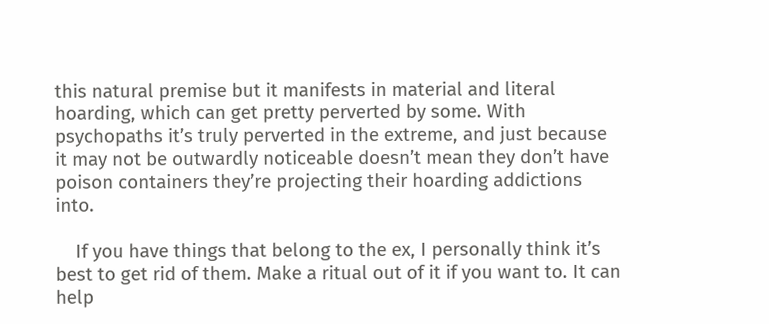this natural premise but it manifests in material and literal hoarding, which can get pretty perverted by some. With psychopaths it’s truly perverted in the extreme, and just because it may not be outwardly noticeable doesn’t mean they don’t have poison containers they’re projecting their hoarding addictions into.

    If you have things that belong to the ex, I personally think it’s best to get rid of them. Make a ritual out of it if you want to. It can help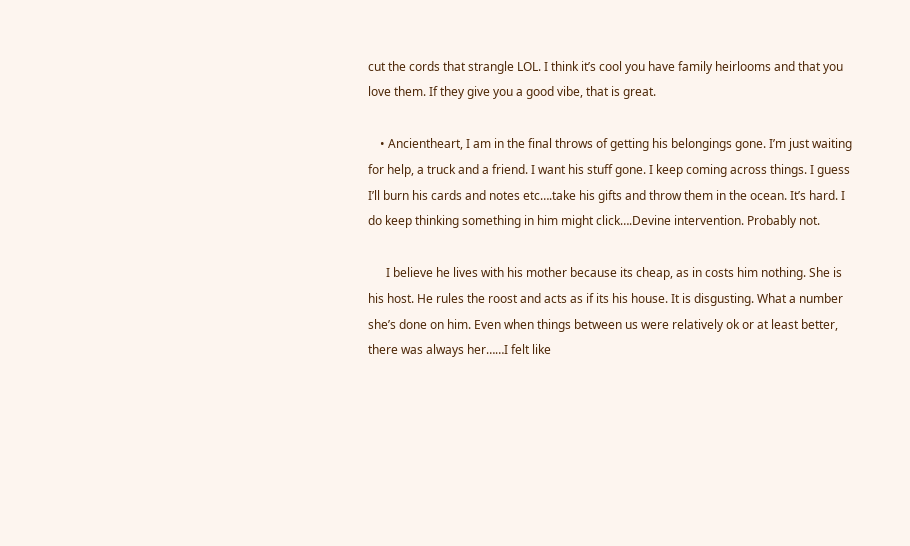cut the cords that strangle LOL. I think it’s cool you have family heirlooms and that you love them. If they give you a good vibe, that is great.

    • Ancientheart, I am in the final throws of getting his belongings gone. I’m just waiting for help, a truck and a friend. I want his stuff gone. I keep coming across things. I guess I’ll burn his cards and notes etc….take his gifts and throw them in the ocean. It’s hard. I do keep thinking something in him might click….Devine intervention. Probably not.

      I believe he lives with his mother because its cheap, as in costs him nothing. She is his host. He rules the roost and acts as if its his house. It is disgusting. What a number she’s done on him. Even when things between us were relatively ok or at least better, there was always her……I felt like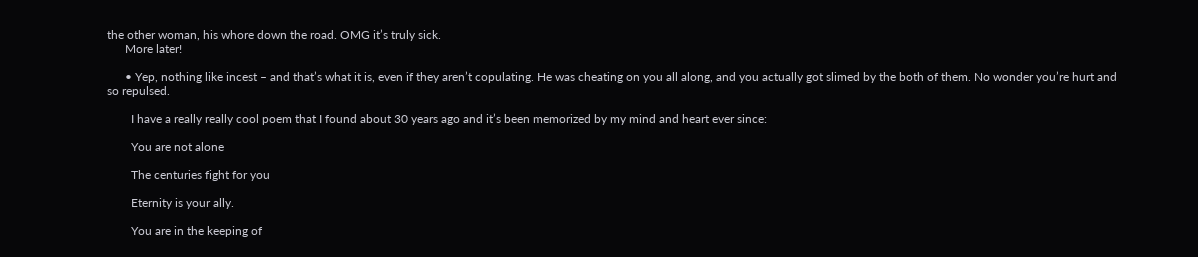the other woman, his whore down the road. OMG it’s truly sick.
      More later!

      • Yep, nothing like incest – and that’s what it is, even if they aren’t copulating. He was cheating on you all along, and you actually got slimed by the both of them. No wonder you’re hurt and so repulsed.

        I have a really really cool poem that I found about 30 years ago and it’s been memorized by my mind and heart ever since:

        You are not alone

        The centuries fight for you

        Eternity is your ally.

        You are in the keeping of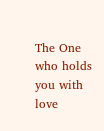The One who holds you with love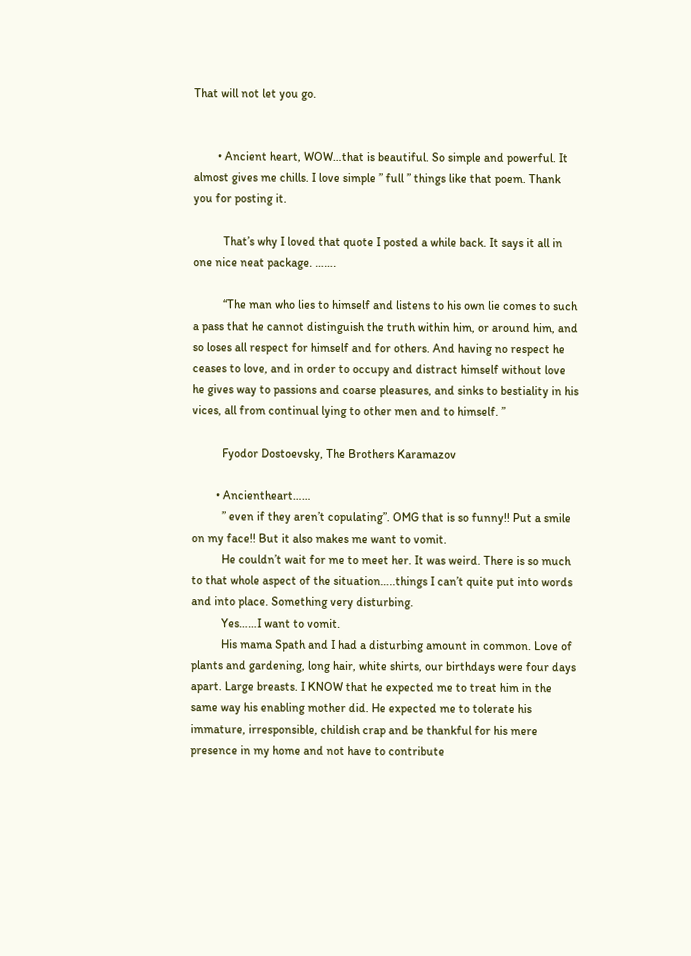That will not let you go.


        • Ancient heart, WOW…that is beautiful. So simple and powerful. It almost gives me chills. I love simple ” full ” things like that poem. Thank you for posting it.

          That’s why I loved that quote I posted a while back. It says it all in one nice neat package. …….

          “The man who lies to himself and listens to his own lie comes to such a pass that he cannot distinguish the truth within him, or around him, and so loses all respect for himself and for others. And having no respect he ceases to love, and in order to occupy and distract himself without love he gives way to passions and coarse pleasures, and sinks to bestiality in his vices, all from continual lying to other men and to himself. ”

          Fyodor Dostoevsky, The Brothers Karamazov

        • Ancientheart……
          ” even if they aren’t copulating”. OMG that is so funny!! Put a smile on my face!! But it also makes me want to vomit.
          He couldn’t wait for me to meet her. It was weird. There is so much to that whole aspect of the situation…..things I can’t quite put into words and into place. Something very disturbing.
          Yes……I want to vomit.
          His mama Spath and I had a disturbing amount in common. Love of plants and gardening, long hair, white shirts, our birthdays were four days apart. Large breasts. I KNOW that he expected me to treat him in the same way his enabling mother did. He expected me to tolerate his immature, irresponsible, childish crap and be thankful for his mere presence in my home and not have to contribute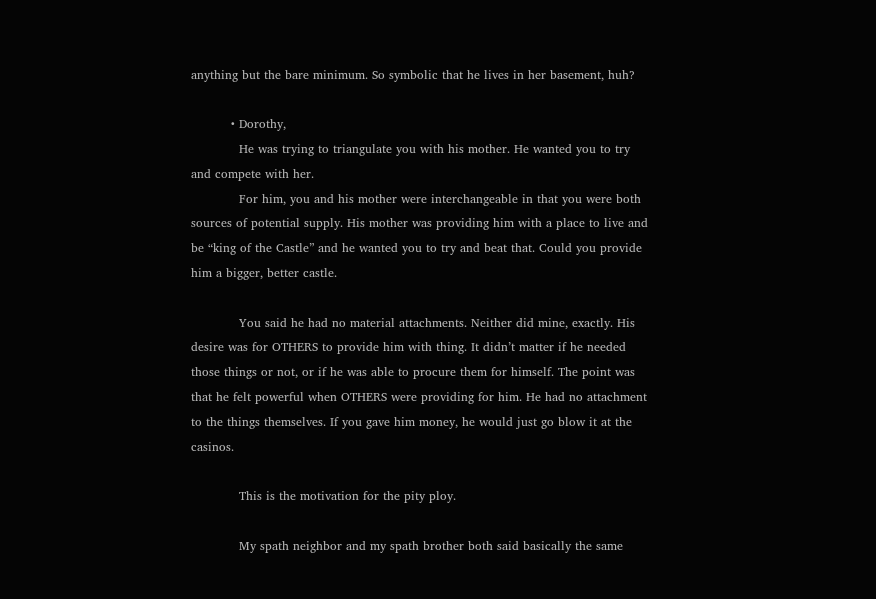anything but the bare minimum. So symbolic that he lives in her basement, huh?

          • Dorothy,
            He was trying to triangulate you with his mother. He wanted you to try and compete with her.
            For him, you and his mother were interchangeable in that you were both sources of potential supply. His mother was providing him with a place to live and be “king of the Castle” and he wanted you to try and beat that. Could you provide him a bigger, better castle.

            You said he had no material attachments. Neither did mine, exactly. His desire was for OTHERS to provide him with thing. It didn’t matter if he needed those things or not, or if he was able to procure them for himself. The point was that he felt powerful when OTHERS were providing for him. He had no attachment to the things themselves. If you gave him money, he would just go blow it at the casinos.

            This is the motivation for the pity ploy.

            My spath neighbor and my spath brother both said basically the same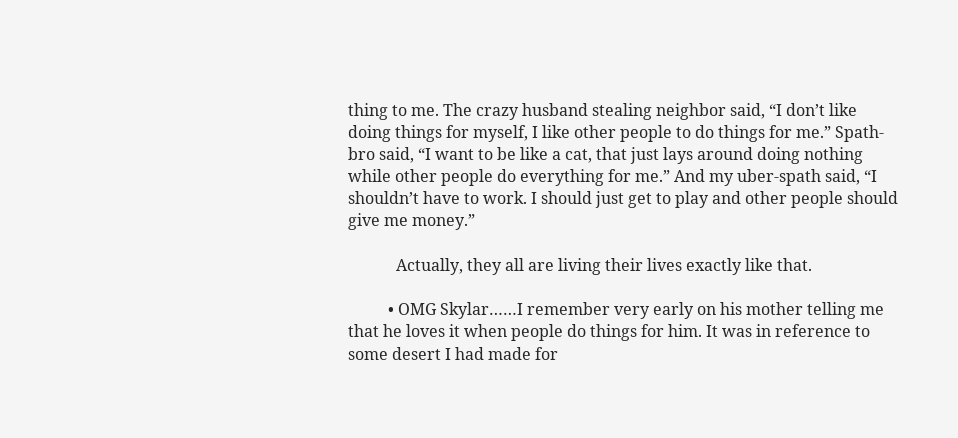thing to me. The crazy husband stealing neighbor said, “I don’t like doing things for myself, I like other people to do things for me.” Spath-bro said, “I want to be like a cat, that just lays around doing nothing while other people do everything for me.” And my uber-spath said, “I shouldn’t have to work. I should just get to play and other people should give me money.”

            Actually, they all are living their lives exactly like that.

          • OMG Skylar……I remember very early on his mother telling me that he loves it when people do things for him. It was in reference to some desert I had made for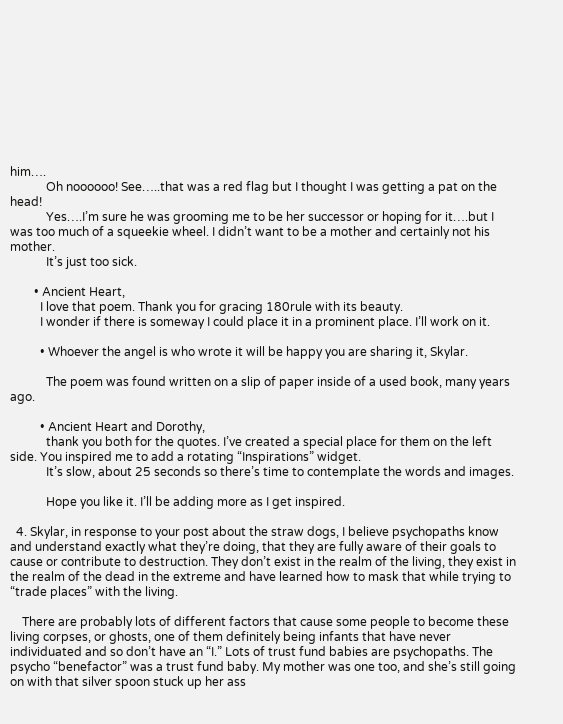him….
            Oh noooooo! See…..that was a red flag but I thought I was getting a pat on the head!
            Yes….I’m sure he was grooming me to be her successor or hoping for it….but I was too much of a squeekie wheel. I didn’t want to be a mother and certainly not his mother.
            It’s just too sick.

        • Ancient Heart,
          I love that poem. Thank you for gracing 180rule with its beauty.
          I wonder if there is someway I could place it in a prominent place. I’ll work on it.

          • Whoever the angel is who wrote it will be happy you are sharing it, Skylar.

            The poem was found written on a slip of paper inside of a used book, many years ago.

          • Ancient Heart and Dorothy,
            thank you both for the quotes. I’ve created a special place for them on the left side. You inspired me to add a rotating “Inspirations” widget.
            It’s slow, about 25 seconds so there’s time to contemplate the words and images.

            Hope you like it. I’ll be adding more as I get inspired.

  4. Skylar, in response to your post about the straw dogs, I believe psychopaths know and understand exactly what they’re doing, that they are fully aware of their goals to cause or contribute to destruction. They don’t exist in the realm of the living, they exist in the realm of the dead in the extreme and have learned how to mask that while trying to “trade places” with the living.

    There are probably lots of different factors that cause some people to become these living corpses, or ghosts, one of them definitely being infants that have never individuated and so don’t have an “I.” Lots of trust fund babies are psychopaths. The psycho “benefactor” was a trust fund baby. My mother was one too, and she’s still going on with that silver spoon stuck up her ass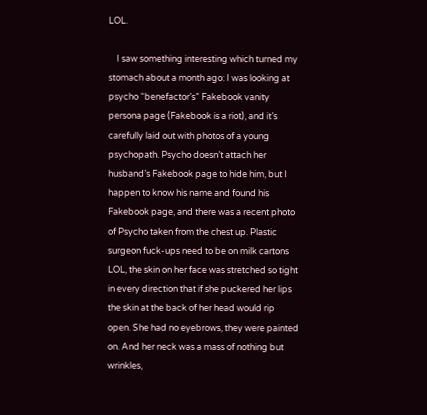LOL.

    I saw something interesting which turned my stomach about a month ago: I was looking at psycho “benefactor’s” Fakebook vanity persona page (Fakebook is a riot), and it’s carefully laid out with photos of a young psychopath. Psycho doesn’t attach her husband’s Fakebook page to hide him, but I happen to know his name and found his Fakebook page, and there was a recent photo of Psycho taken from the chest up. Plastic surgeon fuck-ups need to be on milk cartons LOL, the skin on her face was stretched so tight in every direction that if she puckered her lips the skin at the back of her head would rip open. She had no eyebrows, they were painted on. And her neck was a mass of nothing but wrinkles,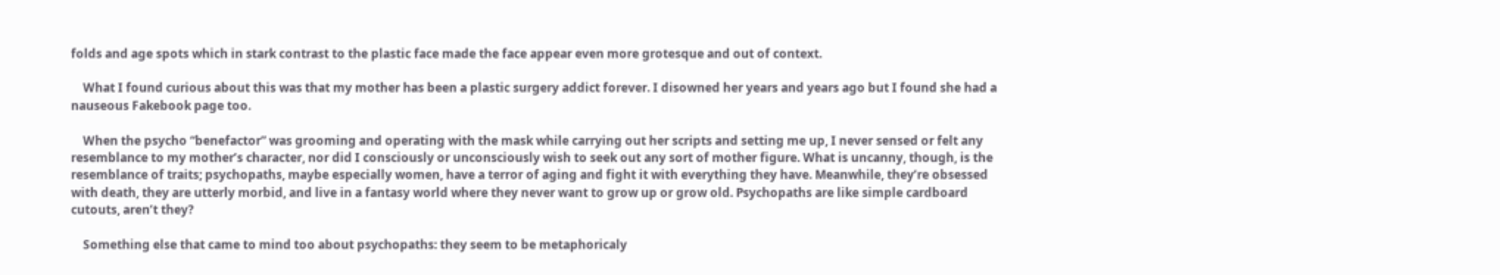folds and age spots which in stark contrast to the plastic face made the face appear even more grotesque and out of context.

    What I found curious about this was that my mother has been a plastic surgery addict forever. I disowned her years and years ago but I found she had a nauseous Fakebook page too.

    When the psycho “benefactor” was grooming and operating with the mask while carrying out her scripts and setting me up, I never sensed or felt any resemblance to my mother’s character, nor did I consciously or unconsciously wish to seek out any sort of mother figure. What is uncanny, though, is the resemblance of traits; psychopaths, maybe especially women, have a terror of aging and fight it with everything they have. Meanwhile, they’re obsessed with death, they are utterly morbid, and live in a fantasy world where they never want to grow up or grow old. Psychopaths are like simple cardboard cutouts, aren’t they?

    Something else that came to mind too about psychopaths: they seem to be metaphoricaly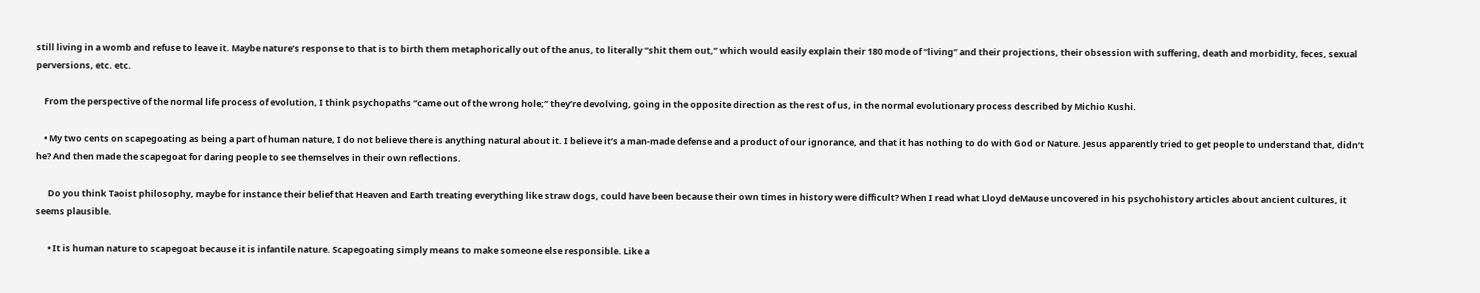still living in a womb and refuse to leave it. Maybe nature’s response to that is to birth them metaphorically out of the anus, to literally “shit them out,” which would easily explain their 180 mode of “living” and their projections, their obsession with suffering, death and morbidity, feces, sexual perversions, etc. etc.

    From the perspective of the normal life process of evolution, I think psychopaths “came out of the wrong hole;” they’re devolving, going in the opposite direction as the rest of us, in the normal evolutionary process described by Michio Kushi.

    • My two cents on scapegoating as being a part of human nature, I do not believe there is anything natural about it. I believe it’s a man-made defense and a product of our ignorance, and that it has nothing to do with God or Nature. Jesus apparently tried to get people to understand that, didn’t he? And then made the scapegoat for daring people to see themselves in their own reflections.

      Do you think Taoist philosophy, maybe for instance their belief that Heaven and Earth treating everything like straw dogs, could have been because their own times in history were difficult? When I read what Lloyd deMause uncovered in his psychohistory articles about ancient cultures, it seems plausible.

      • It is human nature to scapegoat because it is infantile nature. Scapegoating simply means to make someone else responsible. Like a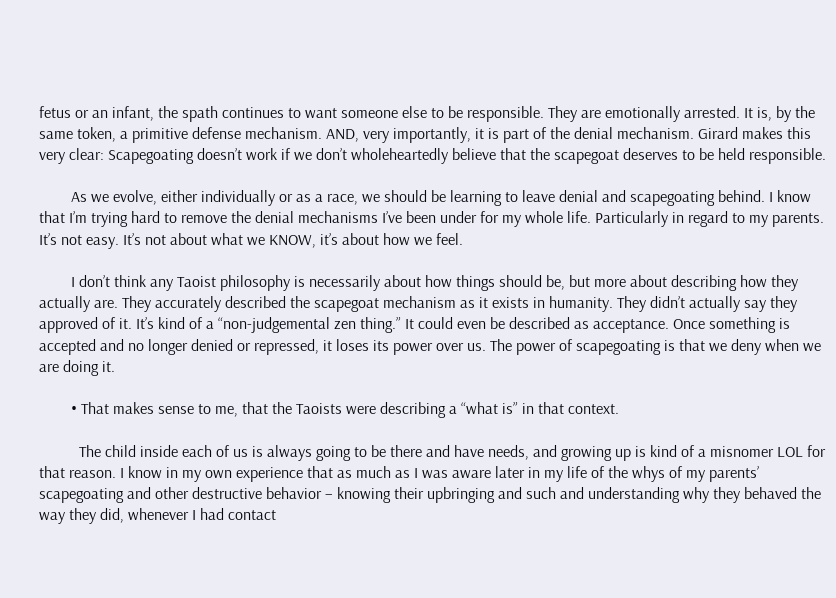fetus or an infant, the spath continues to want someone else to be responsible. They are emotionally arrested. It is, by the same token, a primitive defense mechanism. AND, very importantly, it is part of the denial mechanism. Girard makes this very clear: Scapegoating doesn’t work if we don’t wholeheartedly believe that the scapegoat deserves to be held responsible.

        As we evolve, either individually or as a race, we should be learning to leave denial and scapegoating behind. I know that I’m trying hard to remove the denial mechanisms I’ve been under for my whole life. Particularly in regard to my parents. It’s not easy. It’s not about what we KNOW, it’s about how we feel.

        I don’t think any Taoist philosophy is necessarily about how things should be, but more about describing how they actually are. They accurately described the scapegoat mechanism as it exists in humanity. They didn’t actually say they approved of it. It’s kind of a “non-judgemental zen thing.” It could even be described as acceptance. Once something is accepted and no longer denied or repressed, it loses its power over us. The power of scapegoating is that we deny when we are doing it.

        • That makes sense to me, that the Taoists were describing a “what is” in that context.

          The child inside each of us is always going to be there and have needs, and growing up is kind of a misnomer LOL for that reason. I know in my own experience that as much as I was aware later in my life of the whys of my parents’ scapegoating and other destructive behavior – knowing their upbringing and such and understanding why they behaved the way they did, whenever I had contact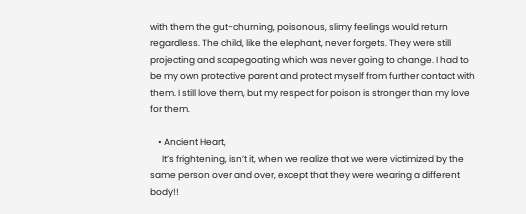with them the gut-churning, poisonous, slimy feelings would return regardless. The child, like the elephant, never forgets. They were still projecting and scapegoating which was never going to change. I had to be my own protective parent and protect myself from further contact with them. I still love them, but my respect for poison is stronger than my love for them.

    • Ancient Heart,
      It’s frightening, isn’t it, when we realize that we were victimized by the same person over and over, except that they were wearing a different body!!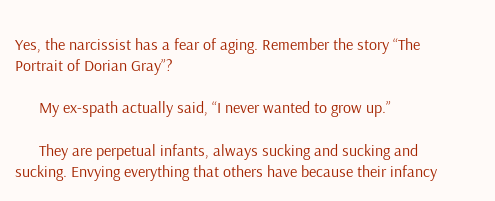Yes, the narcissist has a fear of aging. Remember the story “The Portrait of Dorian Gray”?

      My ex-spath actually said, “I never wanted to grow up.”

      They are perpetual infants, always sucking and sucking and sucking. Envying everything that others have because their infancy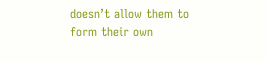doesn’t allow them to form their own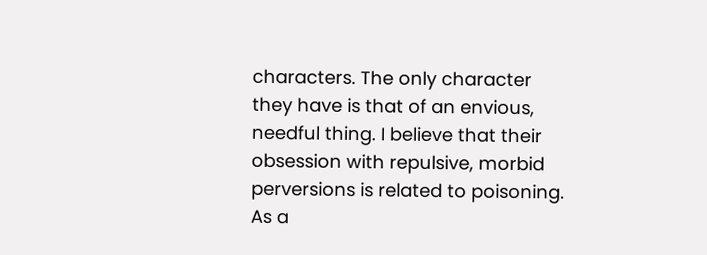characters. The only character they have is that of an envious, needful thing. I believe that their obsession with repulsive, morbid perversions is related to poisoning. As a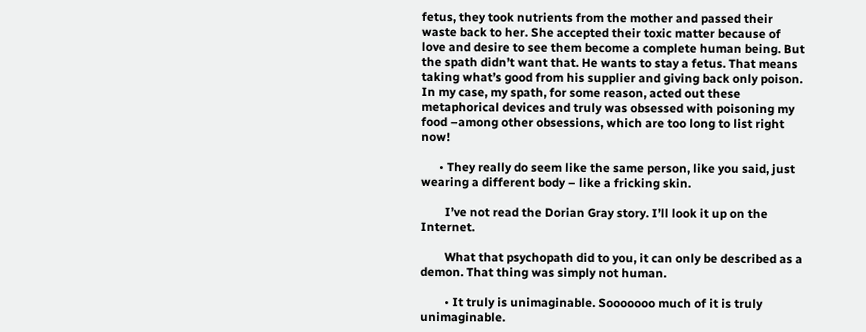fetus, they took nutrients from the mother and passed their waste back to her. She accepted their toxic matter because of love and desire to see them become a complete human being. But the spath didn’t want that. He wants to stay a fetus. That means taking what’s good from his supplier and giving back only poison. In my case, my spath, for some reason, acted out these metaphorical devices and truly was obsessed with poisoning my food –among other obsessions, which are too long to list right now!

      • They really do seem like the same person, like you said, just wearing a different body – like a fricking skin.

        I’ve not read the Dorian Gray story. I’ll look it up on the Internet.

        What that psychopath did to you, it can only be described as a demon. That thing was simply not human.

        • It truly is unimaginable. Sooooooo much of it is truly unimaginable.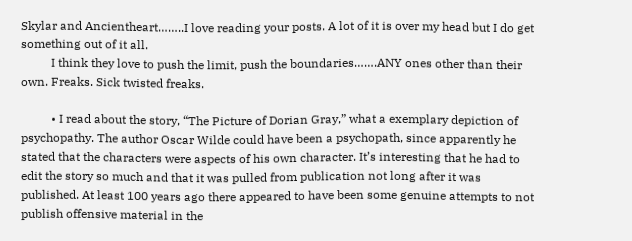Skylar and Ancientheart……..I love reading your posts. A lot of it is over my head but I do get something out of it all.
          I think they love to push the limit, push the boundaries…….ANY ones other than their own. Freaks. Sick twisted freaks.

          • I read about the story, “The Picture of Dorian Gray,” what a exemplary depiction of psychopathy. The author Oscar Wilde could have been a psychopath, since apparently he stated that the characters were aspects of his own character. It’s interesting that he had to edit the story so much and that it was pulled from publication not long after it was published. At least 100 years ago there appeared to have been some genuine attempts to not publish offensive material in the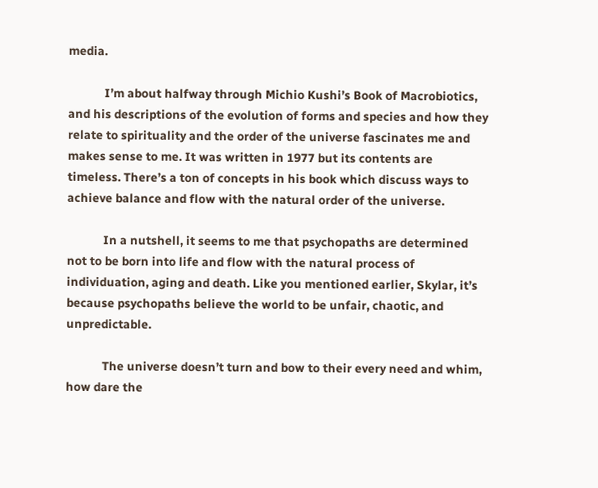media.

            I’m about halfway through Michio Kushi’s Book of Macrobiotics, and his descriptions of the evolution of forms and species and how they relate to spirituality and the order of the universe fascinates me and makes sense to me. It was written in 1977 but its contents are timeless. There’s a ton of concepts in his book which discuss ways to achieve balance and flow with the natural order of the universe.

            In a nutshell, it seems to me that psychopaths are determined not to be born into life and flow with the natural process of individuation, aging and death. Like you mentioned earlier, Skylar, it’s because psychopaths believe the world to be unfair, chaotic, and unpredictable.

            The universe doesn’t turn and bow to their every need and whim, how dare the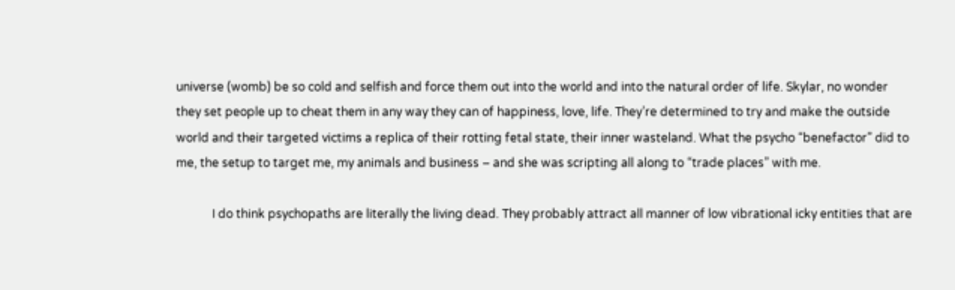universe (womb) be so cold and selfish and force them out into the world and into the natural order of life. Skylar, no wonder they set people up to cheat them in any way they can of happiness, love, life. They’re determined to try and make the outside world and their targeted victims a replica of their rotting fetal state, their inner wasteland. What the psycho “benefactor” did to me, the setup to target me, my animals and business – and she was scripting all along to “trade places” with me.

            I do think psychopaths are literally the living dead. They probably attract all manner of low vibrational icky entities that are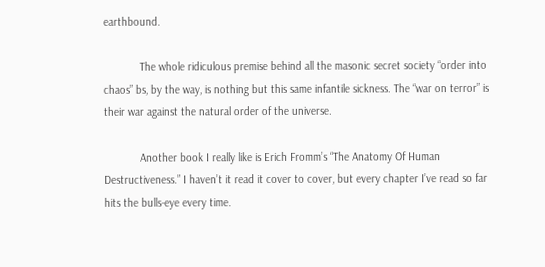earthbound.

            The whole ridiculous premise behind all the masonic secret society “order into chaos” bs, by the way, is nothing but this same infantile sickness. The “war on terror” is their war against the natural order of the universe.

            Another book I really like is Erich Fromm’s “The Anatomy Of Human Destructiveness.” I haven’t it read it cover to cover, but every chapter I’ve read so far hits the bulls-eye every time.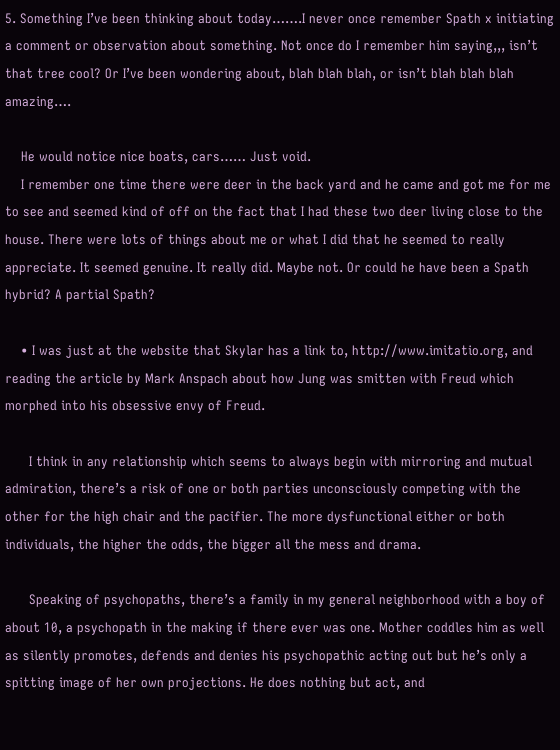5. Something I’ve been thinking about today…….I never once remember Spath x initiating a comment or observation about something. Not once do I remember him saying,,, isn’t that tree cool? Or I’ve been wondering about, blah blah blah, or isn’t blah blah blah amazing….

    He would notice nice boats, cars…… Just void.
    I remember one time there were deer in the back yard and he came and got me for me to see and seemed kind of off on the fact that I had these two deer living close to the house. There were lots of things about me or what I did that he seemed to really appreciate. It seemed genuine. It really did. Maybe not. Or could he have been a Spath hybrid? A partial Spath?

    • I was just at the website that Skylar has a link to, http://www.imitatio.org, and reading the article by Mark Anspach about how Jung was smitten with Freud which morphed into his obsessive envy of Freud.

      I think in any relationship which seems to always begin with mirroring and mutual admiration, there’s a risk of one or both parties unconsciously competing with the other for the high chair and the pacifier. The more dysfunctional either or both individuals, the higher the odds, the bigger all the mess and drama.

      Speaking of psychopaths, there’s a family in my general neighborhood with a boy of about 10, a psychopath in the making if there ever was one. Mother coddles him as well as silently promotes, defends and denies his psychopathic acting out but he’s only a spitting image of her own projections. He does nothing but act, and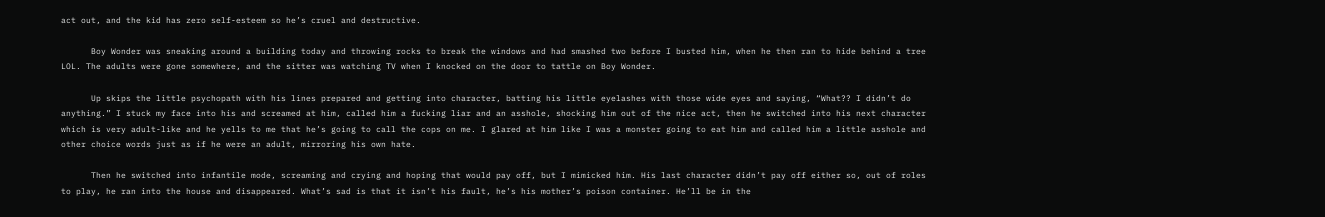act out, and the kid has zero self-esteem so he’s cruel and destructive.

      Boy Wonder was sneaking around a building today and throwing rocks to break the windows and had smashed two before I busted him, when he then ran to hide behind a tree LOL. The adults were gone somewhere, and the sitter was watching TV when I knocked on the door to tattle on Boy Wonder.

      Up skips the little psychopath with his lines prepared and getting into character, batting his little eyelashes with those wide eyes and saying, “What?? I didn’t do anything.” I stuck my face into his and screamed at him, called him a fucking liar and an asshole, shocking him out of the nice act, then he switched into his next character which is very adult-like and he yells to me that he’s going to call the cops on me. I glared at him like I was a monster going to eat him and called him a little asshole and other choice words just as if he were an adult, mirroring his own hate.

      Then he switched into infantile mode, screaming and crying and hoping that would pay off, but I mimicked him. His last character didn’t pay off either so, out of roles to play, he ran into the house and disappeared. What’s sad is that it isn’t his fault, he’s his mother’s poison container. He’ll be in the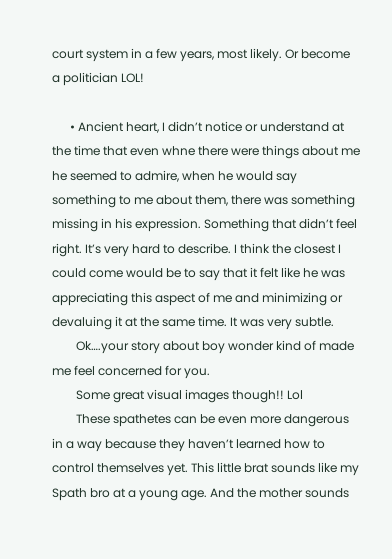court system in a few years, most likely. Or become a politician LOL!

      • Ancient heart, I didn’t notice or understand at the time that even whne there were things about me he seemed to admire, when he would say something to me about them, there was something missing in his expression. Something that didn’t feel right. It’s very hard to describe. I think the closest I could come would be to say that it felt like he was appreciating this aspect of me and minimizing or devaluing it at the same time. It was very subtle.
        Ok….your story about boy wonder kind of made me feel concerned for you.
        Some great visual images though!! Lol
        These spathetes can be even more dangerous in a way because they haven’t learned how to control themselves yet. This little brat sounds like my Spath bro at a young age. And the mother sounds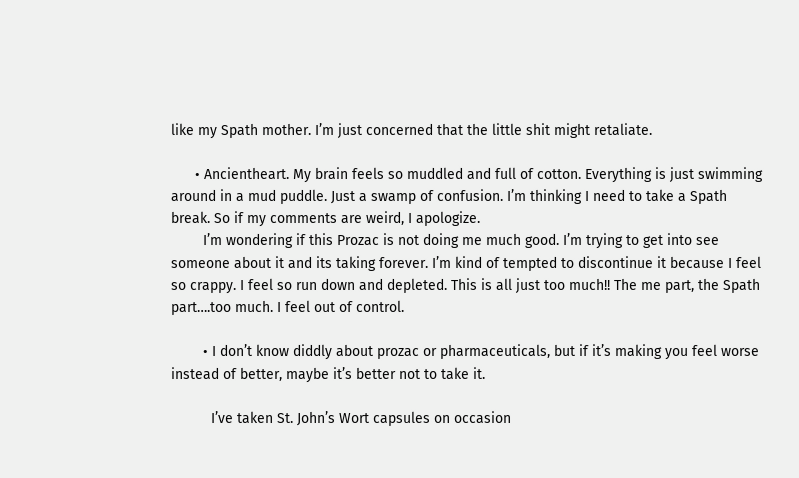like my Spath mother. I’m just concerned that the little shit might retaliate.

      • Ancientheart. My brain feels so muddled and full of cotton. Everything is just swimming around in a mud puddle. Just a swamp of confusion. I’m thinking I need to take a Spath break. So if my comments are weird, I apologize.
        I’m wondering if this Prozac is not doing me much good. I’m trying to get into see someone about it and its taking forever. I’m kind of tempted to discontinue it because I feel so crappy. I feel so run down and depleted. This is all just too much!! The me part, the Spath part….too much. I feel out of control.

        • I don’t know diddly about prozac or pharmaceuticals, but if it’s making you feel worse instead of better, maybe it’s better not to take it.

          I’ve taken St. John’s Wort capsules on occasion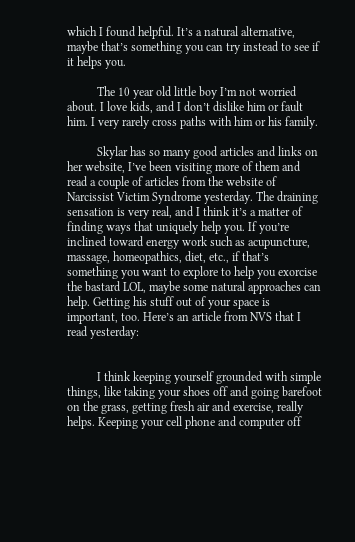which I found helpful. It’s a natural alternative, maybe that’s something you can try instead to see if it helps you.

          The 10 year old little boy I’m not worried about. I love kids, and I don’t dislike him or fault him. I very rarely cross paths with him or his family.

          Skylar has so many good articles and links on her website, I’ve been visiting more of them and read a couple of articles from the website of Narcissist Victim Syndrome yesterday. The draining sensation is very real, and I think it’s a matter of finding ways that uniquely help you. If you’re inclined toward energy work such as acupuncture, massage, homeopathics, diet, etc., if that’s something you want to explore to help you exorcise the bastard LOL, maybe some natural approaches can help. Getting his stuff out of your space is important, too. Here’s an article from NVS that I read yesterday:


          I think keeping yourself grounded with simple things, like taking your shoes off and going barefoot on the grass, getting fresh air and exercise, really helps. Keeping your cell phone and computer off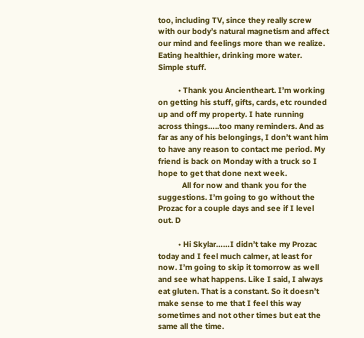too, including TV, since they really screw with our body’s natural magnetism and affect our mind and feelings more than we realize. Eating healthier, drinking more water. Simple stuff.

          • Thank you Ancientheart. I’m working on getting his stuff, gifts, cards, etc rounded up and off my property. I hate running across things…..too many reminders. And as far as any of his belongings, I don’t want him to have any reason to contact me period. My friend is back on Monday with a truck so I hope to get that done next week.
            All for now and thank you for the suggestions. I’m going to go without the Prozac for a couple days and see if I level out. D

          • Hi Skylar……I didn’t take my Prozac today and I feel much calmer, at least for now. I’m going to skip it tomorrow as well and see what happens. Like I said, I always eat gluten. That is a constant. So it doesn’t make sense to me that I feel this way sometimes and not other times but eat the same all the time.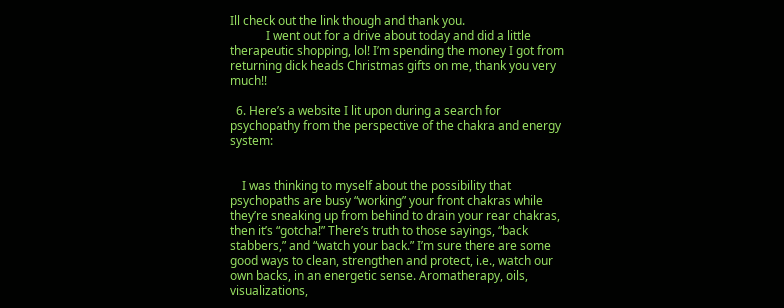Ill check out the link though and thank you.
            I went out for a drive about today and did a little therapeutic shopping, lol! I’m spending the money I got from returning dick heads Christmas gifts on me, thank you very much!!

  6. Here’s a website I lit upon during a search for psychopathy from the perspective of the chakra and energy system:


    I was thinking to myself about the possibility that psychopaths are busy “working” your front chakras while they’re sneaking up from behind to drain your rear chakras, then it’s “gotcha!” There’s truth to those sayings, “back stabbers,” and “watch your back.” I’m sure there are some good ways to clean, strengthen and protect, i.e., watch our own backs, in an energetic sense. Aromatherapy, oils, visualizations,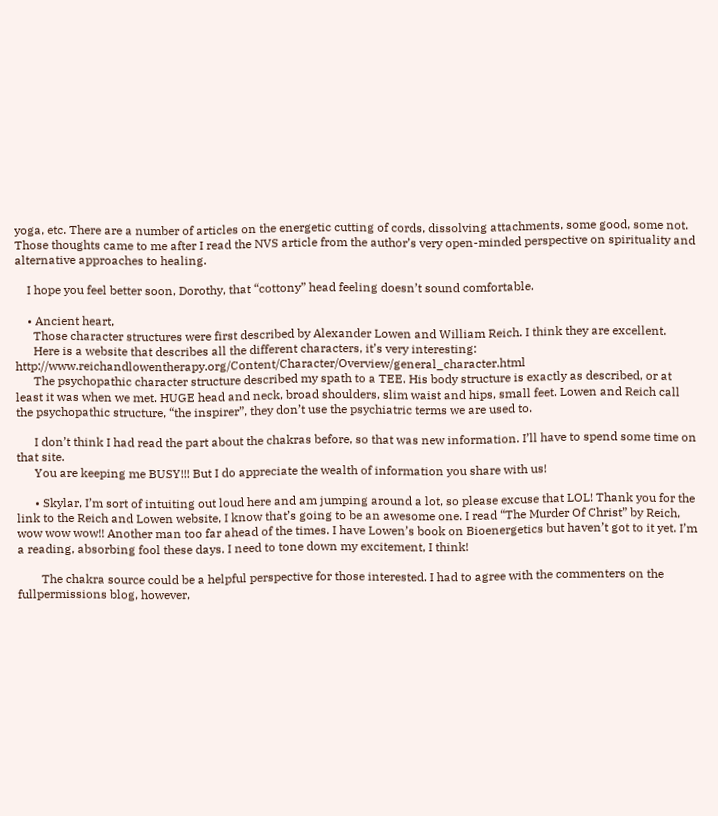yoga, etc. There are a number of articles on the energetic cutting of cords, dissolving attachments, some good, some not. Those thoughts came to me after I read the NVS article from the author’s very open-minded perspective on spirituality and alternative approaches to healing.

    I hope you feel better soon, Dorothy, that “cottony” head feeling doesn’t sound comfortable.

    • Ancient heart,
      Those character structures were first described by Alexander Lowen and William Reich. I think they are excellent.
      Here is a website that describes all the different characters, it’s very interesting: http://www.reichandlowentherapy.org/Content/Character/Overview/general_character.html
      The psychopathic character structure described my spath to a TEE. His body structure is exactly as described, or at least it was when we met. HUGE head and neck, broad shoulders, slim waist and hips, small feet. Lowen and Reich call the psychopathic structure, “the inspirer”, they don’t use the psychiatric terms we are used to.

      I don’t think I had read the part about the chakras before, so that was new information. I’ll have to spend some time on that site.
      You are keeping me BUSY!!! But I do appreciate the wealth of information you share with us!

      • Skylar, I’m sort of intuiting out loud here and am jumping around a lot, so please excuse that LOL! Thank you for the link to the Reich and Lowen website, I know that’s going to be an awesome one. I read “The Murder Of Christ” by Reich, wow wow wow!! Another man too far ahead of the times. I have Lowen’s book on Bioenergetics but haven’t got to it yet. I’m a reading, absorbing fool these days. I need to tone down my excitement, I think!

        The chakra source could be a helpful perspective for those interested. I had to agree with the commenters on the fullpermissions blog, however,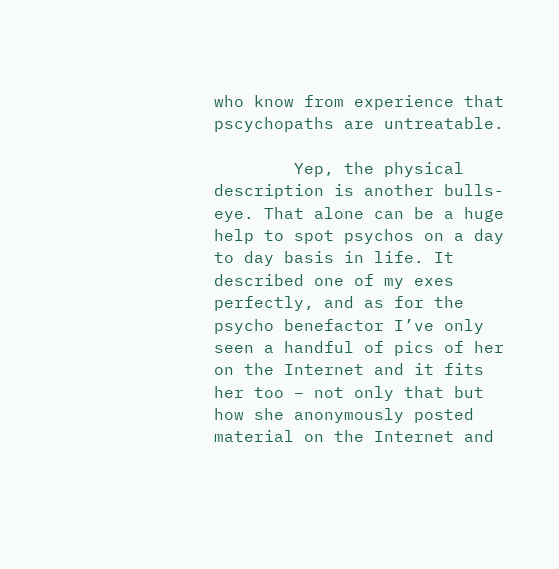who know from experience that pscychopaths are untreatable.

        Yep, the physical description is another bulls-eye. That alone can be a huge help to spot psychos on a day to day basis in life. It described one of my exes perfectly, and as for the psycho benefactor I’ve only seen a handful of pics of her on the Internet and it fits her too – not only that but how she anonymously posted material on the Internet and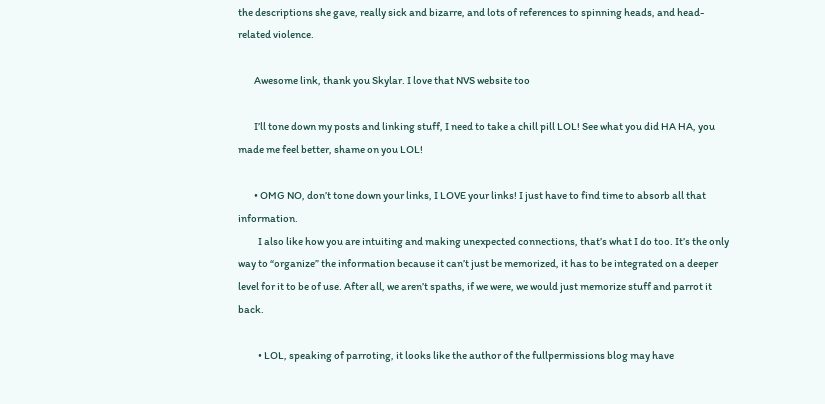the descriptions she gave, really sick and bizarre, and lots of references to spinning heads, and head-related violence.

        Awesome link, thank you Skylar. I love that NVS website too

        I’ll tone down my posts and linking stuff, I need to take a chill pill LOL! See what you did HA HA, you made me feel better, shame on you LOL!

        • OMG NO, don’t tone down your links, I LOVE your links! I just have to find time to absorb all that information.
          I also like how you are intuiting and making unexpected connections, that’s what I do too. It’s the only way to “organize” the information because it can’t just be memorized, it has to be integrated on a deeper level for it to be of use. After all, we aren’t spaths, if we were, we would just memorize stuff and parrot it back.

          • LOL, speaking of parroting, it looks like the author of the fullpermissions blog may have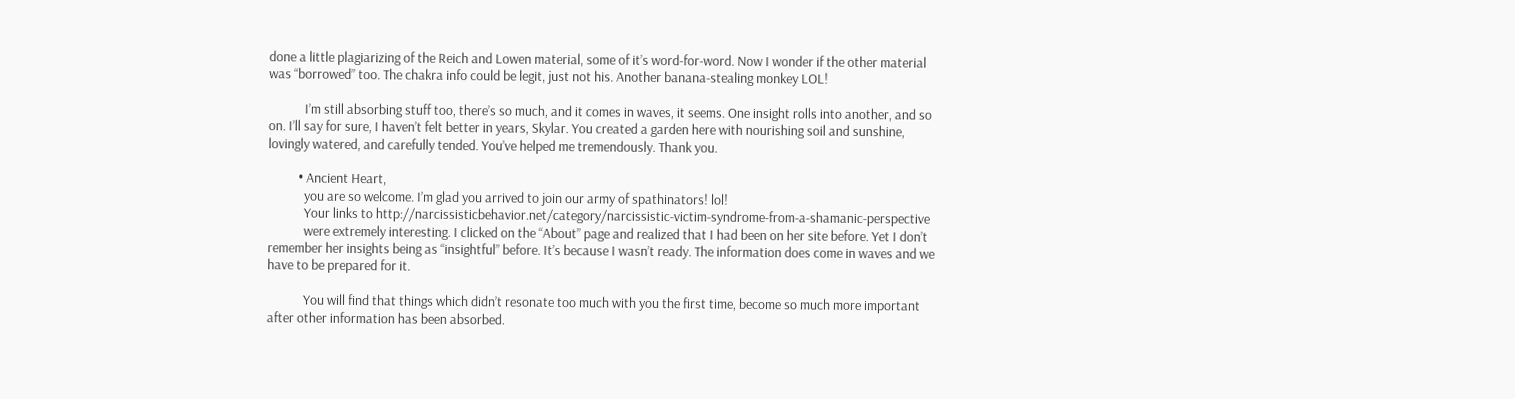done a little plagiarizing of the Reich and Lowen material, some of it’s word-for-word. Now I wonder if the other material was “borrowed” too. The chakra info could be legit, just not his. Another banana-stealing monkey LOL!

            I’m still absorbing stuff too, there’s so much, and it comes in waves, it seems. One insight rolls into another, and so on. I’ll say for sure, I haven’t felt better in years, Skylar. You created a garden here with nourishing soil and sunshine, lovingly watered, and carefully tended. You’ve helped me tremendously. Thank you.

          • Ancient Heart,
            you are so welcome. I’m glad you arrived to join our army of spathinators! lol!
            Your links to http://narcissisticbehavior.net/category/narcissistic-victim-syndrome-from-a-shamanic-perspective
            were extremely interesting. I clicked on the “About” page and realized that I had been on her site before. Yet I don’t remember her insights being as “insightful” before. It’s because I wasn’t ready. The information does come in waves and we have to be prepared for it.

            You will find that things which didn’t resonate too much with you the first time, become so much more important after other information has been absorbed.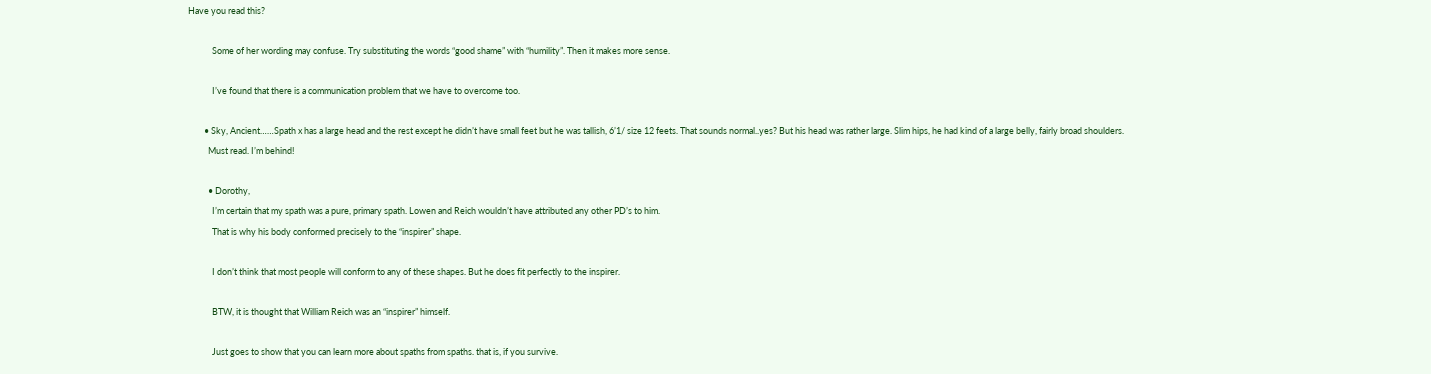Have you read this?

            Some of her wording may confuse. Try substituting the words “good shame” with “humility”. Then it makes more sense.

            I’ve found that there is a communication problem that we have to overcome too.

        • Sky, Ancient……Spath x has a large head and the rest except he didn’t have small feet but he was tallish, 6’1/ size 12 feets. That sounds normal..yes? But his head was rather large. Slim hips, he had kind of a large belly, fairly broad shoulders.
          Must read. I’m behind!

          • Dorothy,
            I’m certain that my spath was a pure, primary spath. Lowen and Reich wouldn’t have attributed any other PD’s to him.
            That is why his body conformed precisely to the “inspirer” shape.

            I don’t think that most people will conform to any of these shapes. But he does fit perfectly to the inspirer.

            BTW, it is thought that William Reich was an “inspirer” himself.

            Just goes to show that you can learn more about spaths from spaths. that is, if you survive.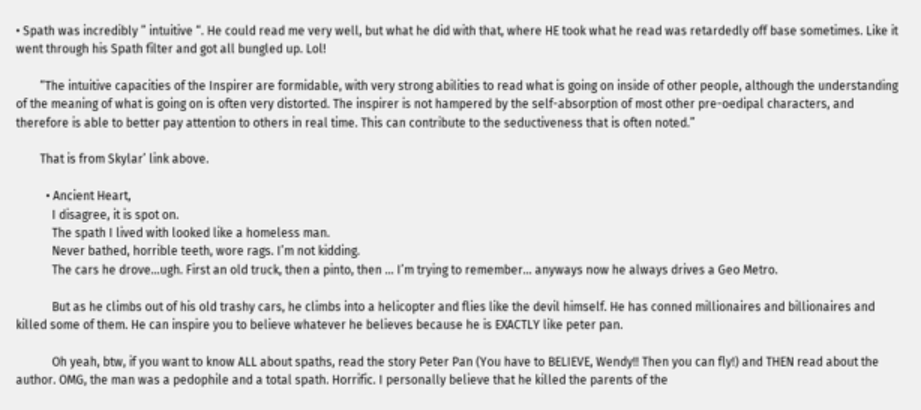• Spath was incredibly ” intuitive “. He could read me very well, but what he did with that, where HE took what he read was retardedly off base sometimes. Like it went through his Spath filter and got all bungled up. Lol!

        “The intuitive capacities of the Inspirer are formidable, with very strong abilities to read what is going on inside of other people, although the understanding of the meaning of what is going on is often very distorted. The inspirer is not hampered by the self-absorption of most other pre-oedipal characters, and therefore is able to better pay attention to others in real time. This can contribute to the seductiveness that is often noted.”

        That is from Skylar’ link above.

          • Ancient Heart,
            I disagree, it is spot on.
            The spath I lived with looked like a homeless man.
            Never bathed, horrible teeth, wore rags. I’m not kidding.
            The cars he drove…ugh. First an old truck, then a pinto, then … I’m trying to remember… anyways now he always drives a Geo Metro.

            But as he climbs out of his old trashy cars, he climbs into a helicopter and flies like the devil himself. He has conned millionaires and billionaires and killed some of them. He can inspire you to believe whatever he believes because he is EXACTLY like peter pan.

            Oh yeah, btw, if you want to know ALL about spaths, read the story Peter Pan (You have to BELIEVE, Wendy!! Then you can fly!) and THEN read about the author. OMG, the man was a pedophile and a total spath. Horrific. I personally believe that he killed the parents of the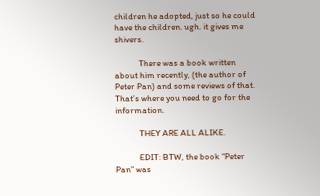children he adopted, just so he could have the children. ugh. it gives me shivers.

            There was a book written about him recently, (the author of Peter Pan) and some reviews of that. That’s where you need to go for the information.

            THEY ARE ALL ALIKE.

            EDIT: BTW, the book “Peter Pan” was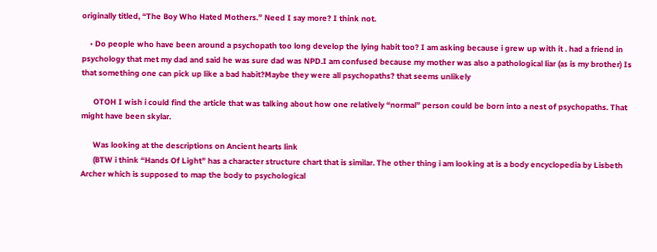originally titled, “The Boy Who Hated Mothers.” Need I say more? I think not.

    • Do people who have been around a psychopath too long develop the lying habit too? I am asking because i grew up with it . had a friend in psychology that met my dad and said he was sure dad was NPD.I am confused because my mother was also a pathological liar (as is my brother) Is that something one can pick up like a bad habit?Maybe they were all psychopaths? that seems unlikely

      OTOH I wish i could find the article that was talking about how one relatively “normal” person could be born into a nest of psychopaths. That might have been skylar.

      Was looking at the descriptions on Ancient hearts link
      (BTW i think “Hands Of Light” has a character structure chart that is similar. The other thing i am looking at is a body encyclopedia by Lisbeth Archer which is supposed to map the body to psychological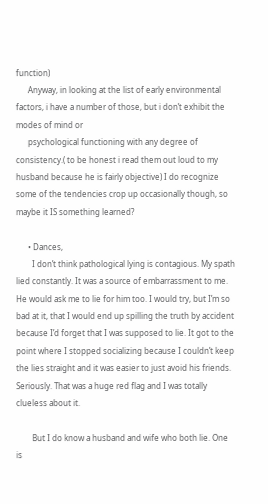function)
      Anyway, in looking at the list of early environmental factors, i have a number of those, but i don’t exhibit the modes of mind or
      psychological functioning with any degree of consistency.( to be honest i read them out loud to my husband because he is fairly objective) I do recognize some of the tendencies crop up occasionally though, so maybe it IS something learned?

      • Dances,
        I don’t think pathological lying is contagious. My spath lied constantly. It was a source of embarrassment to me. He would ask me to lie for him too. I would try, but I’m so bad at it, that I would end up spilling the truth by accident because I’d forget that I was supposed to lie. It got to the point where I stopped socializing because I couldn’t keep the lies straight and it was easier to just avoid his friends. Seriously. That was a huge red flag and I was totally clueless about it.

        But I do know a husband and wife who both lie. One is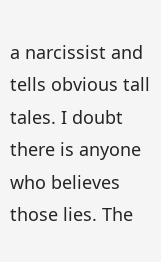a narcissist and tells obvious tall tales. I doubt there is anyone who believes those lies. The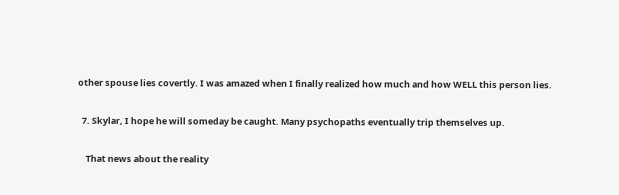other spouse lies covertly. I was amazed when I finally realized how much and how WELL this person lies.

  7. Skylar, I hope he will someday be caught. Many psychopaths eventually trip themselves up.

    That news about the reality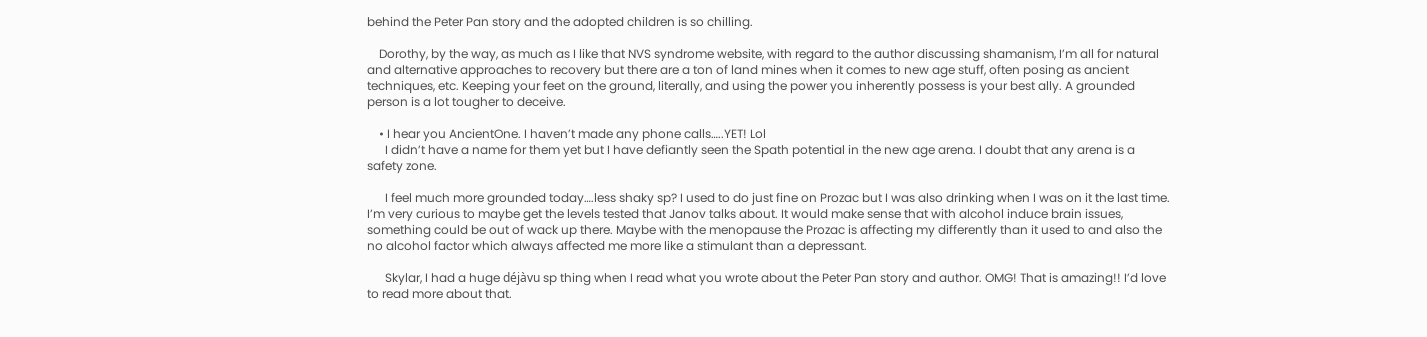behind the Peter Pan story and the adopted children is so chilling.

    Dorothy, by the way, as much as I like that NVS syndrome website, with regard to the author discussing shamanism, I’m all for natural and alternative approaches to recovery but there are a ton of land mines when it comes to new age stuff, often posing as ancient techniques, etc. Keeping your feet on the ground, literally, and using the power you inherently possess is your best ally. A grounded person is a lot tougher to deceive.

    • I hear you AncientOne. I haven’t made any phone calls…..YET! Lol
      I didn’t have a name for them yet but I have defiantly seen the Spath potential in the new age arena. I doubt that any arena is a safety zone.

      I feel much more grounded today….less shaky sp? I used to do just fine on Prozac but I was also drinking when I was on it the last time. I’m very curious to maybe get the levels tested that Janov talks about. It would make sense that with alcohol induce brain issues, something could be out of wack up there. Maybe with the menopause the Prozac is affecting my differently than it used to and also the no alcohol factor which always affected me more like a stimulant than a depressant.

      Skylar, I had a huge déjàvu sp thing when I read what you wrote about the Peter Pan story and author. OMG! That is amazing!! I’d love to read more about that.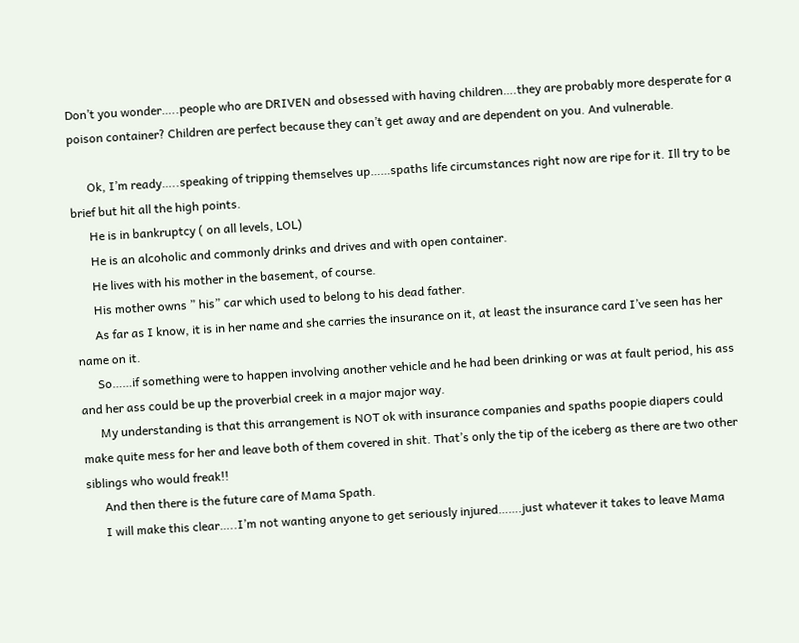Don’t you wonder…..people who are DRIVEN and obsessed with having children….they are probably more desperate for a poison container? Children are perfect because they can’t get away and are dependent on you. And vulnerable.

      Ok, I’m ready…..speaking of tripping themselves up……spaths life circumstances right now are ripe for it. Ill try to be brief but hit all the high points.
      He is in bankruptcy ( on all levels, LOL)
      He is an alcoholic and commonly drinks and drives and with open container.
      He lives with his mother in the basement, of course.
      His mother owns ” his” car which used to belong to his dead father.
      As far as I know, it is in her name and she carries the insurance on it, at least the insurance card I’ve seen has her name on it.
      So……if something were to happen involving another vehicle and he had been drinking or was at fault period, his ass and her ass could be up the proverbial creek in a major major way.
      My understanding is that this arrangement is NOT ok with insurance companies and spaths poopie diapers could make quite mess for her and leave both of them covered in shit. That’s only the tip of the iceberg as there are two other siblings who would freak!!
      And then there is the future care of Mama Spath.
      I will make this clear…..I’m not wanting anyone to get seriously injured…….just whatever it takes to leave Mama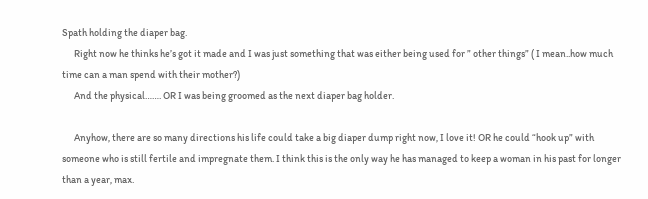Spath holding the diaper bag.
      Right now he thinks he’s got it made and I was just something that was either being used for ” other things” ( I mean..how much time can a man spend with their mother?)
      And the physical……. OR I was being groomed as the next diaper bag holder.

      Anyhow, there are so many directions his life could take a big diaper dump right now, I love it! OR he could “hook up” with someone who is still fertile and impregnate them. I think this is the only way he has managed to keep a woman in his past for longer than a year, max.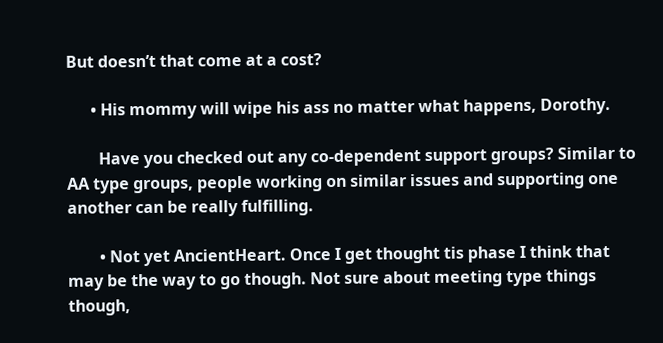But doesn’t that come at a cost?

      • His mommy will wipe his ass no matter what happens, Dorothy.

        Have you checked out any co-dependent support groups? Similar to AA type groups, people working on similar issues and supporting one another can be really fulfilling.

        • Not yet AncientHeart. Once I get thought tis phase I think that may be the way to go though. Not sure about meeting type things though,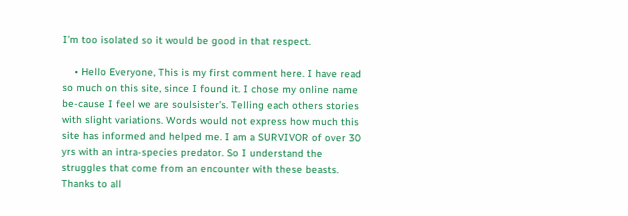I’m too isolated so it would be good in that respect.

    • Hello Everyone, This is my first comment here. I have read so much on this site, since I found it. I chose my online name be-cause I feel we are soulsister’s. Telling each others stories with slight variations. Words would not express how much this site has informed and helped me. I am a SURVIVOR of over 30 yrs with an intra-species predator. So I understand the struggles that come from an encounter with these beasts. Thanks to all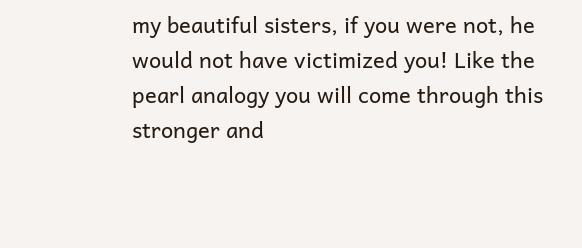my beautiful sisters, if you were not, he would not have victimized you! Like the pearl analogy you will come through this stronger and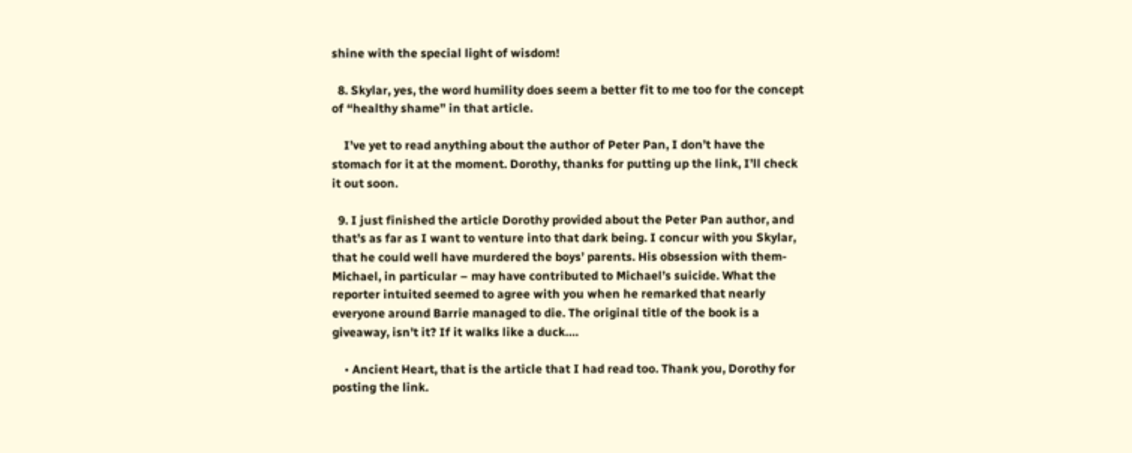shine with the special light of wisdom!

  8. Skylar, yes, the word humility does seem a better fit to me too for the concept of “healthy shame” in that article.

    I’ve yet to read anything about the author of Peter Pan, I don’t have the stomach for it at the moment. Dorothy, thanks for putting up the link, I’ll check it out soon.

  9. I just finished the article Dorothy provided about the Peter Pan author, and that’s as far as I want to venture into that dark being. I concur with you Skylar, that he could well have murdered the boys’ parents. His obsession with them- Michael, in particular – may have contributed to Michael’s suicide. What the reporter intuited seemed to agree with you when he remarked that nearly everyone around Barrie managed to die. The original title of the book is a giveaway, isn’t it? If it walks like a duck….

    • Ancient Heart, that is the article that I had read too. Thank you, Dorothy for posting the link.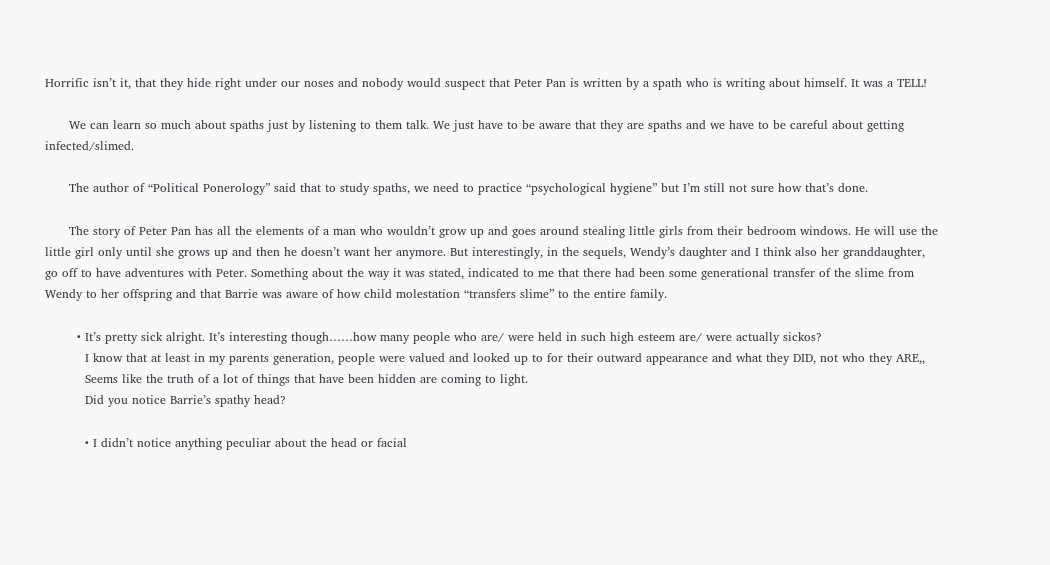Horrific isn’t it, that they hide right under our noses and nobody would suspect that Peter Pan is written by a spath who is writing about himself. It was a TELL!

      We can learn so much about spaths just by listening to them talk. We just have to be aware that they are spaths and we have to be careful about getting infected/slimed.

      The author of “Political Ponerology” said that to study spaths, we need to practice “psychological hygiene” but I’m still not sure how that’s done.

      The story of Peter Pan has all the elements of a man who wouldn’t grow up and goes around stealing little girls from their bedroom windows. He will use the little girl only until she grows up and then he doesn’t want her anymore. But interestingly, in the sequels, Wendy’s daughter and I think also her granddaughter, go off to have adventures with Peter. Something about the way it was stated, indicated to me that there had been some generational transfer of the slime from Wendy to her offspring and that Barrie was aware of how child molestation “transfers slime” to the entire family.

        • It’s pretty sick alright. It’s interesting though……how many people who are/ were held in such high esteem are/ were actually sickos?
          I know that at least in my parents generation, people were valued and looked up to for their outward appearance and what they DID, not who they ARE,,
          Seems like the truth of a lot of things that have been hidden are coming to light.
          Did you notice Barrie’s spathy head?

          • I didn’t notice anything peculiar about the head or facial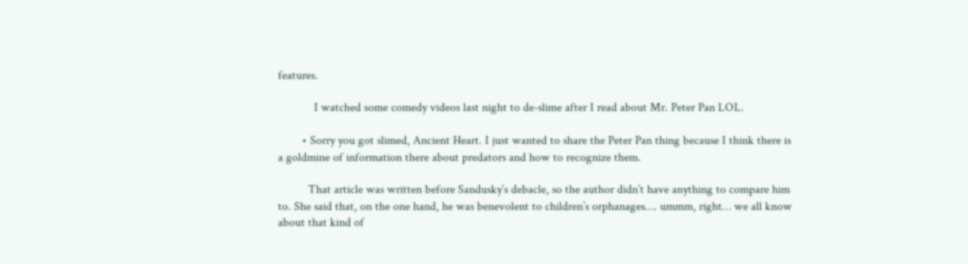features.

            I watched some comedy videos last night to de-slime after I read about Mr. Peter Pan LOL.

        • Sorry you got slimed, Ancient Heart. I just wanted to share the Peter Pan thing because I think there is a goldmine of information there about predators and how to recognize them.

          That article was written before Sandusky’s debacle, so the author didn’t have anything to compare him to. She said that, on the one hand, he was benevolent to children’s orphanages…. ummm, right… we all know about that kind of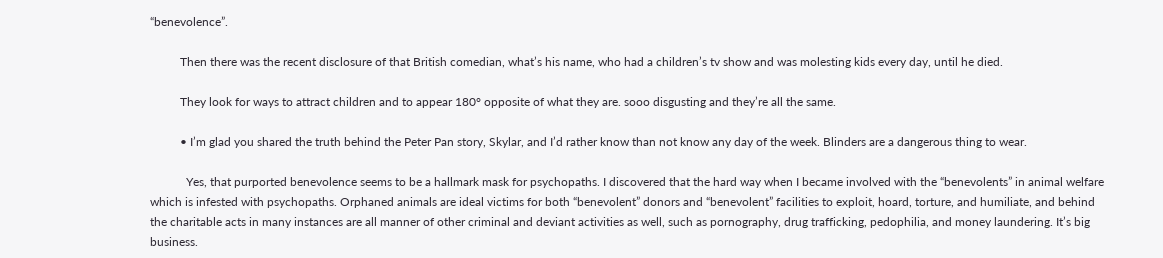“benevolence”.

          Then there was the recent disclosure of that British comedian, what’s his name, who had a children’s tv show and was molesting kids every day, until he died.

          They look for ways to attract children and to appear 180° opposite of what they are. sooo disgusting and they’re all the same.

          • I’m glad you shared the truth behind the Peter Pan story, Skylar, and I’d rather know than not know any day of the week. Blinders are a dangerous thing to wear.

            Yes, that purported benevolence seems to be a hallmark mask for psychopaths. I discovered that the hard way when I became involved with the “benevolents” in animal welfare which is infested with psychopaths. Orphaned animals are ideal victims for both “benevolent” donors and “benevolent” facilities to exploit, hoard, torture, and humiliate, and behind the charitable acts in many instances are all manner of other criminal and deviant activities as well, such as pornography, drug trafficking, pedophilia, and money laundering. It’s big business.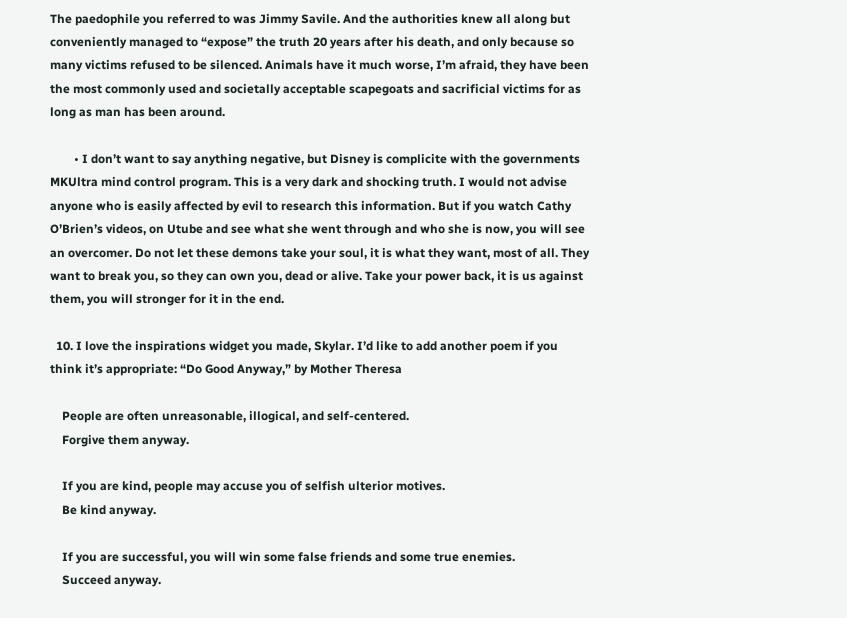The paedophile you referred to was Jimmy Savile. And the authorities knew all along but conveniently managed to “expose” the truth 20 years after his death, and only because so many victims refused to be silenced. Animals have it much worse, I’m afraid, they have been the most commonly used and societally acceptable scapegoats and sacrificial victims for as long as man has been around.

        • I don’t want to say anything negative, but Disney is complicite with the governments MKUltra mind control program. This is a very dark and shocking truth. I would not advise anyone who is easily affected by evil to research this information. But if you watch Cathy O’Brien’s videos, on Utube and see what she went through and who she is now, you will see an overcomer. Do not let these demons take your soul, it is what they want, most of all. They want to break you, so they can own you, dead or alive. Take your power back, it is us against them, you will stronger for it in the end.

  10. I love the inspirations widget you made, Skylar. I’d like to add another poem if you think it’s appropriate: “Do Good Anyway,” by Mother Theresa

    People are often unreasonable, illogical, and self-centered.
    Forgive them anyway.

    If you are kind, people may accuse you of selfish ulterior motives.
    Be kind anyway.

    If you are successful, you will win some false friends and some true enemies.
    Succeed anyway.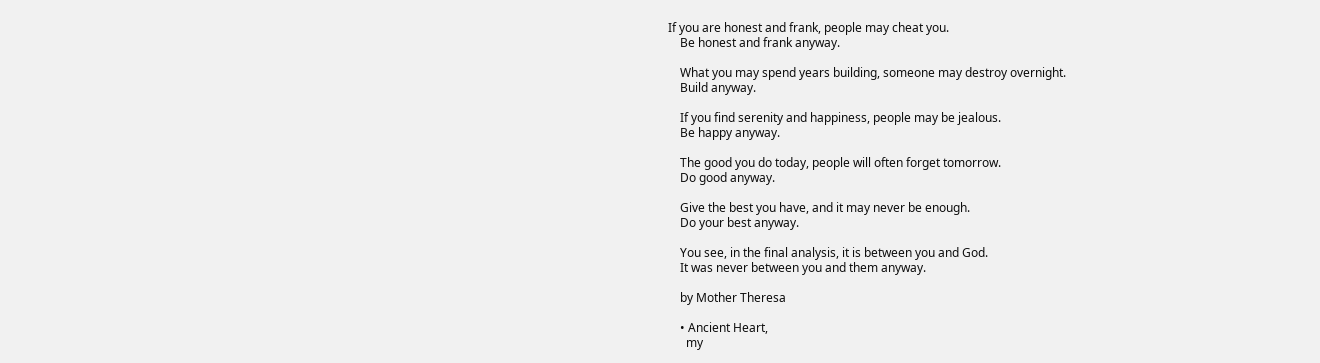If you are honest and frank, people may cheat you.
    Be honest and frank anyway.

    What you may spend years building, someone may destroy overnight.
    Build anyway.

    If you find serenity and happiness, people may be jealous.
    Be happy anyway.

    The good you do today, people will often forget tomorrow.
    Do good anyway.

    Give the best you have, and it may never be enough.
    Do your best anyway.

    You see, in the final analysis, it is between you and God.
    It was never between you and them anyway.

    by Mother Theresa

    • Ancient Heart,
      my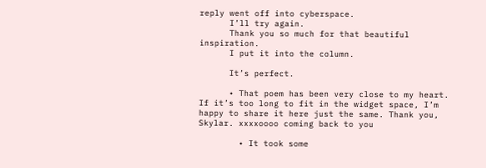reply went off into cyberspace.
      I’ll try again.
      Thank you so much for that beautiful inspiration.
      I put it into the column.

      It’s perfect.

      • That poem has been very close to my heart. If it’s too long to fit in the widget space, I’m happy to share it here just the same. Thank you, Skylar. xxxxoooo coming back to you

        • It took some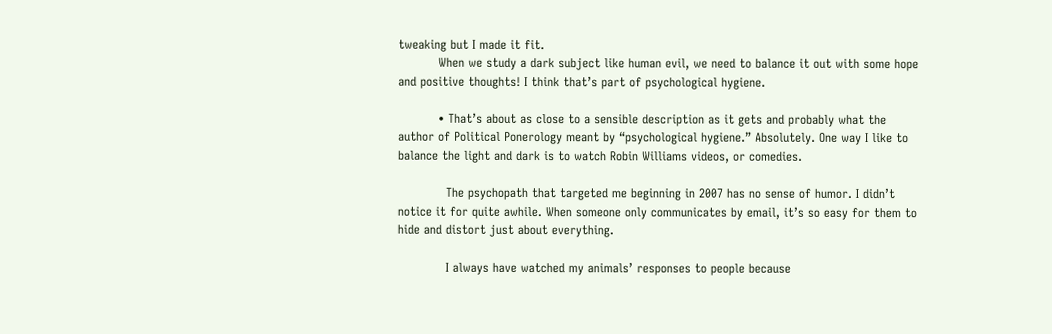tweaking but I made it fit.
          When we study a dark subject like human evil, we need to balance it out with some hope and positive thoughts! I think that’s part of psychological hygiene.

          • That’s about as close to a sensible description as it gets and probably what the author of Political Ponerology meant by “psychological hygiene.” Absolutely. One way I like to balance the light and dark is to watch Robin Williams videos, or comedies.

            The psychopath that targeted me beginning in 2007 has no sense of humor. I didn’t notice it for quite awhile. When someone only communicates by email, it’s so easy for them to hide and distort just about everything.

            I always have watched my animals’ responses to people because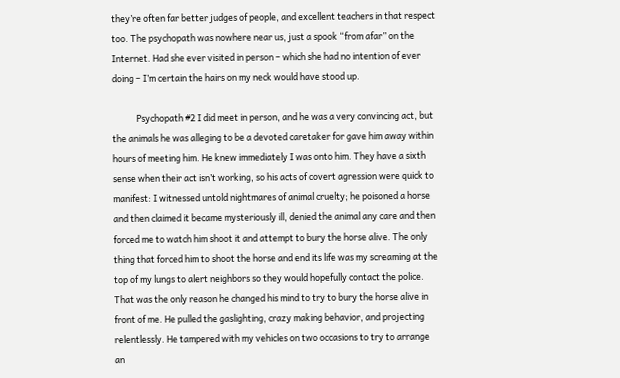they’re often far better judges of people, and excellent teachers in that respect too. The psychopath was nowhere near us, just a spook “from afar” on the Internet. Had she ever visited in person – which she had no intention of ever doing – I’m certain the hairs on my neck would have stood up.

            Psychopath #2 I did meet in person, and he was a very convincing act, but the animals he was alleging to be a devoted caretaker for gave him away within hours of meeting him. He knew immediately I was onto him. They have a sixth sense when their act isn’t working, so his acts of covert agression were quick to manifest: I witnessed untold nightmares of animal cruelty; he poisoned a horse and then claimed it became mysteriously ill, denied the animal any care and then forced me to watch him shoot it and attempt to bury the horse alive. The only thing that forced him to shoot the horse and end its life was my screaming at the top of my lungs to alert neighbors so they would hopefully contact the police. That was the only reason he changed his mind to try to bury the horse alive in front of me. He pulled the gaslighting, crazy making behavior, and projecting relentlessly. He tampered with my vehicles on two occasions to try to arrange an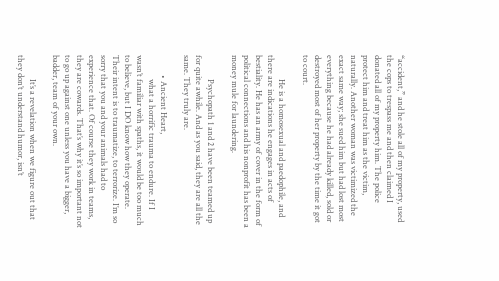“accident,” and he stole all of my property, used the cops to trespass me and then claimed I donated all of my property him. The police protect him and treat him as the victim, naturally. Another woman was victimized the exact same way; she sued him but had lost most everything because he had already killed, sold or destroyed most of her property by the time it got to court.

            He is a homosexual and paedophile, and there are indications he engages in acts of bestiality. He has an army of cover in the form of political connections and his nonprofit has been a money mule for laundering.

            Psychopath 1 and 2 have been teamed up for quite awhile. And as you said, they are all the same. They truly are.

          • Ancient Heart,
            what a horrific trauma to endure. If I wasn’t familiar with spaths, it would be too much to believe, but I DO know how they operate. Their intent is to traumatize, to terrorize. I’m so sorry that you and your animals had to experience that. Of course they work in teams, they are cowards. That’s why it’s so important not to go up against one unless you have a bigger, badder, team of your own.

            It’s a revelation when we figure out that they don’t understand humor, isn’t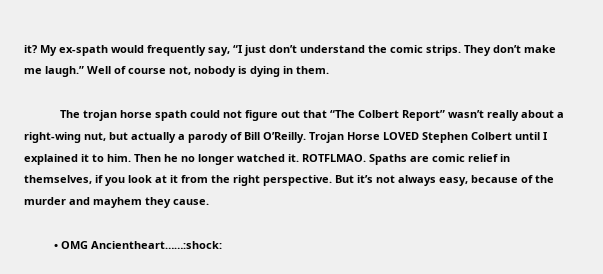it? My ex-spath would frequently say, “I just don’t understand the comic strips. They don’t make me laugh.” Well of course not, nobody is dying in them.

            The trojan horse spath could not figure out that “The Colbert Report” wasn’t really about a right-wing nut, but actually a parody of Bill O’Reilly. Trojan Horse LOVED Stephen Colbert until I explained it to him. Then he no longer watched it. ROTFLMAO. Spaths are comic relief in themselves, if you look at it from the right perspective. But it’s not always easy, because of the murder and mayhem they cause.

          • OMG Ancientheart……:shock: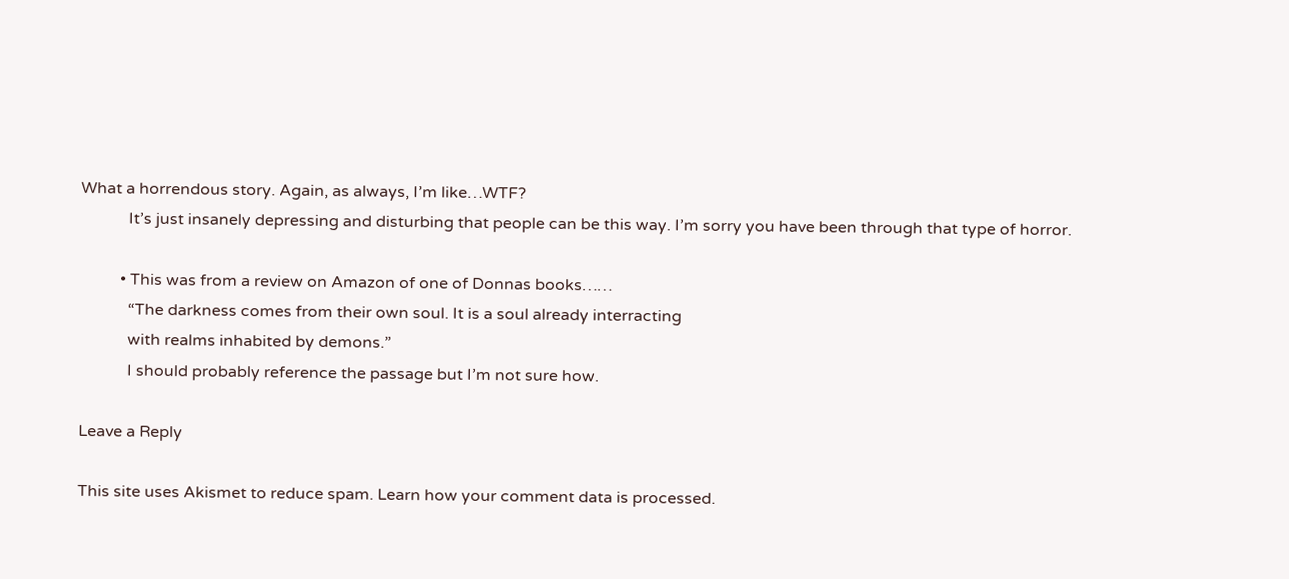What a horrendous story. Again, as always, I’m like…WTF?
            It’s just insanely depressing and disturbing that people can be this way. I’m sorry you have been through that type of horror.

          • This was from a review on Amazon of one of Donnas books……
            “The darkness comes from their own soul. It is a soul already interracting
            with realms inhabited by demons.”
            I should probably reference the passage but I’m not sure how.

Leave a Reply

This site uses Akismet to reduce spam. Learn how your comment data is processed.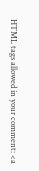HTML tags allowed in your comment: <a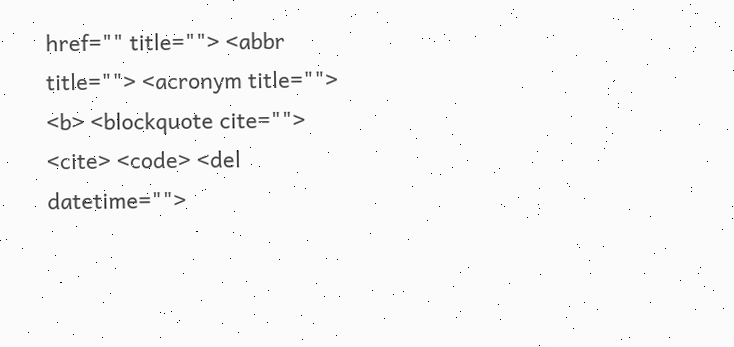href="" title=""> <abbr title=""> <acronym title=""> <b> <blockquote cite=""> <cite> <code> <del datetime="">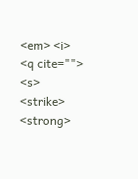<em> <i> <q cite=""> <s> <strike> <strong>